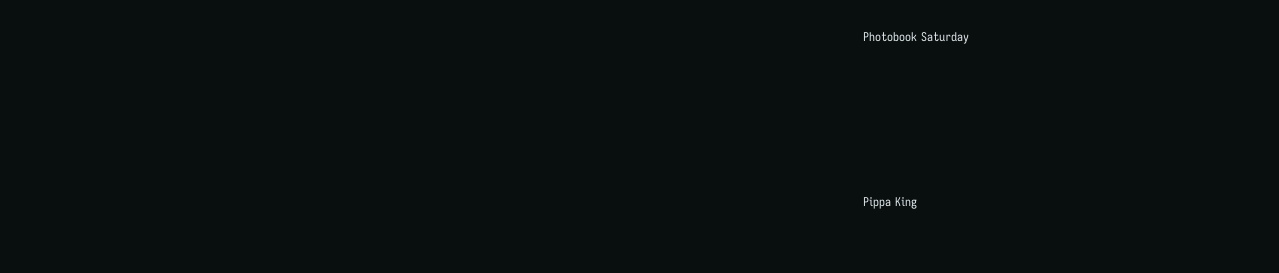Photobook Saturday






Pippa King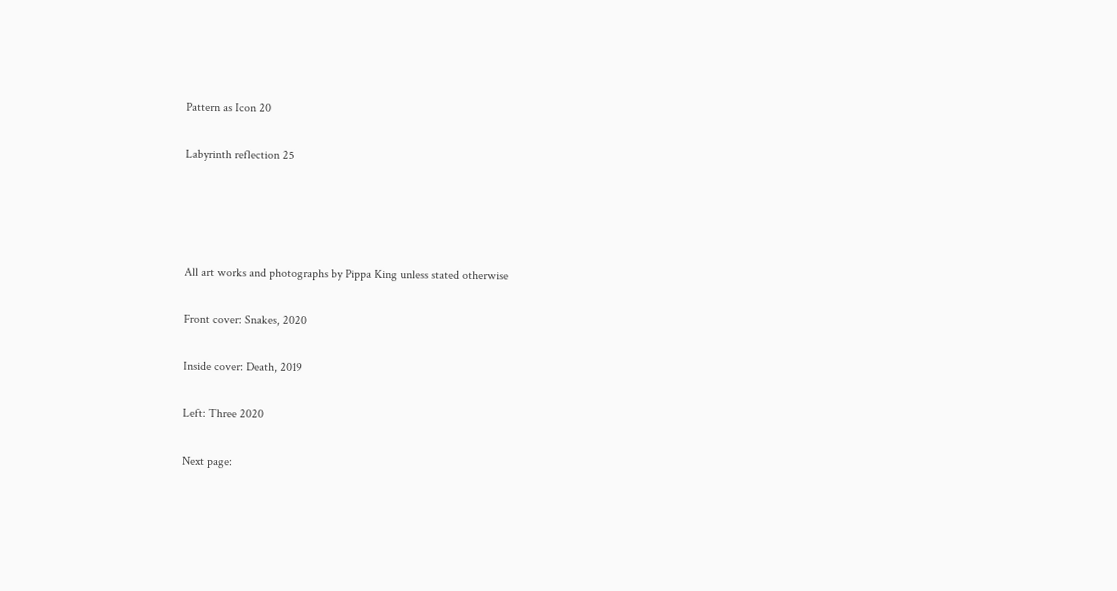Pattern as Icon 20

Labyrinth reflection 25




All art works and photographs by Pippa King unless stated otherwise

Front cover: Snakes, 2020

Inside cover: Death, 2019

Left: Three 2020

Next page: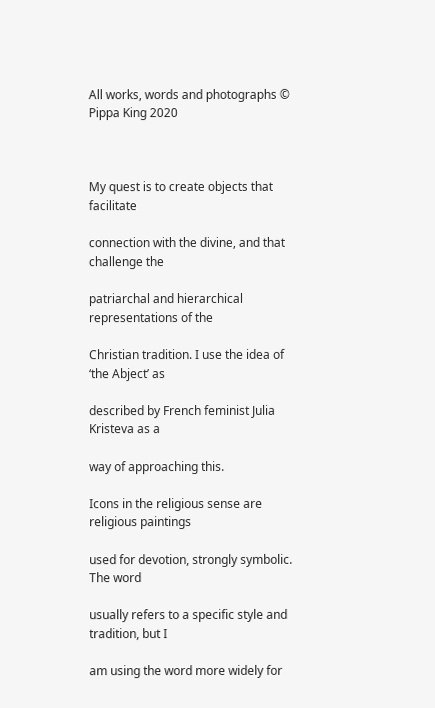All works, words and photographs © Pippa King 2020



My quest is to create objects that facilitate

connection with the divine, and that challenge the

patriarchal and hierarchical representations of the

Christian tradition. I use the idea of ‘the Abject’ as

described by French feminist Julia Kristeva as a

way of approaching this.

Icons in the religious sense are religious paintings

used for devotion, strongly symbolic. The word

usually refers to a specific style and tradition, but I

am using the word more widely for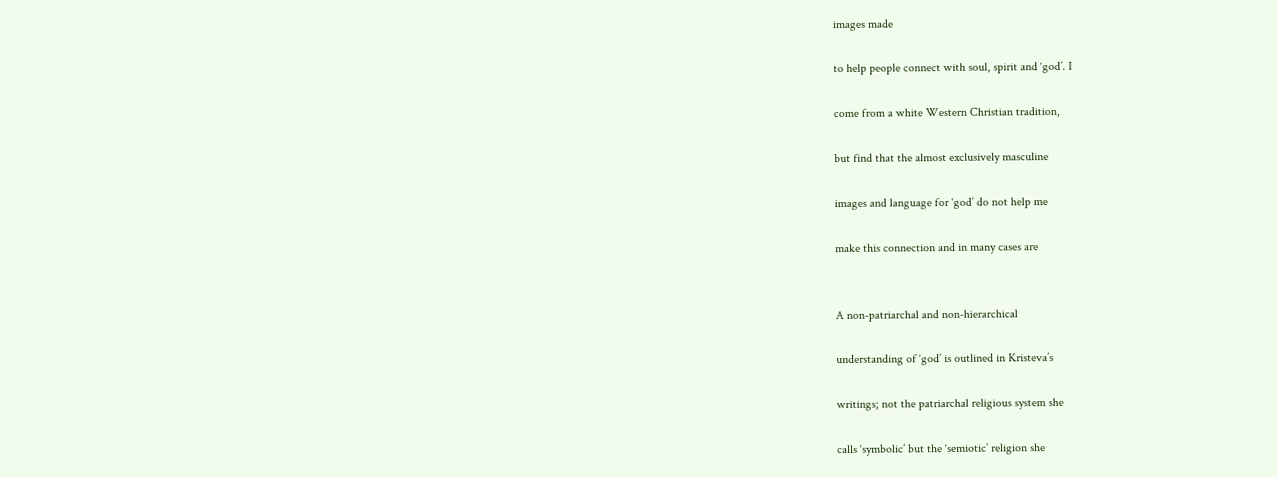images made

to help people connect with soul, spirit and ‘god’. I

come from a white Western Christian tradition,

but find that the almost exclusively masculine

images and language for ‘god’ do not help me

make this connection and in many cases are


A non-patriarchal and non-hierarchical

understanding of ‘god’ is outlined in Kristeva’s

writings; not the patriarchal religious system she

calls ‘symbolic’ but the ‘semiotic’ religion she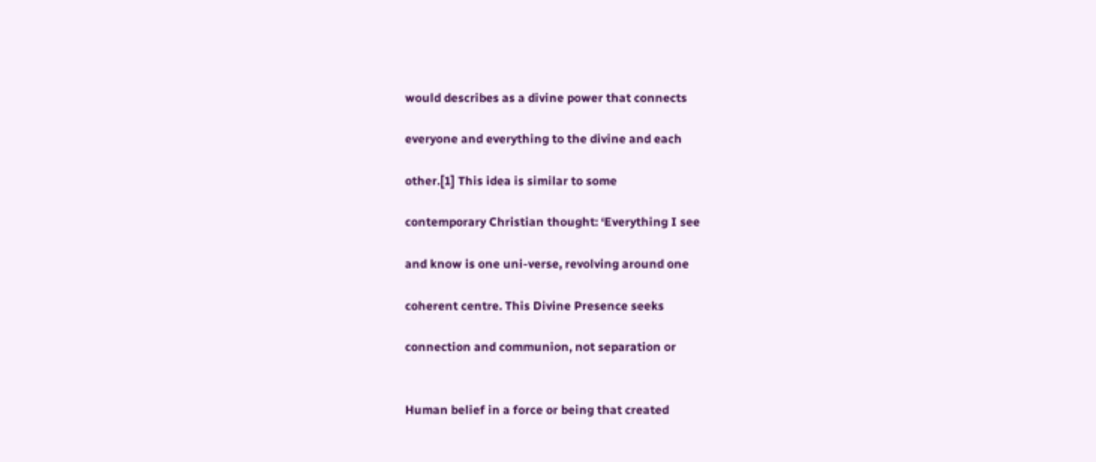would describes as a divine power that connects

everyone and everything to the divine and each

other.[1] This idea is similar to some

contemporary Christian thought: ‘Everything I see

and know is one uni-verse, revolving around one

coherent centre. This Divine Presence seeks

connection and communion, not separation or


Human belief in a force or being that created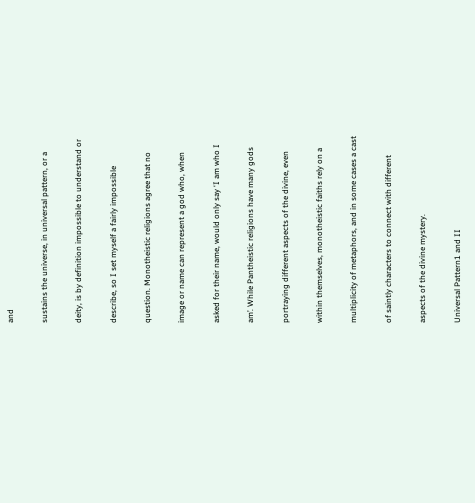and

sustains the universe, in universal pattern, or a

deity, is by definition impossible to understand or

describe, so I set myself a fairly impossible

question. Monotheistic religions agree that no

image or name can represent a god who, when

asked for their name, would only say ‘I am who I

am’. While Pantheistic religions have many gods

portraying different aspects of the divine, even

within themselves, monotheistic faiths rely on a

multiplicity of metaphors, and in some cases a cast

of saintly characters to connect with different

aspects of the divine mystery.

Universal Pattern1 and II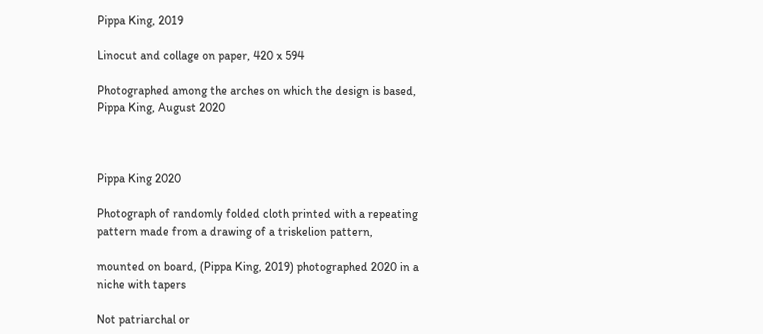Pippa King, 2019

Linocut and collage on paper, 420 x 594

Photographed among the arches on which the design is based, Pippa King, August 2020



Pippa King 2020

Photograph of randomly folded cloth printed with a repeating pattern made from a drawing of a triskelion pattern,

mounted on board, (Pippa King, 2019) photographed 2020 in a niche with tapers

Not patriarchal or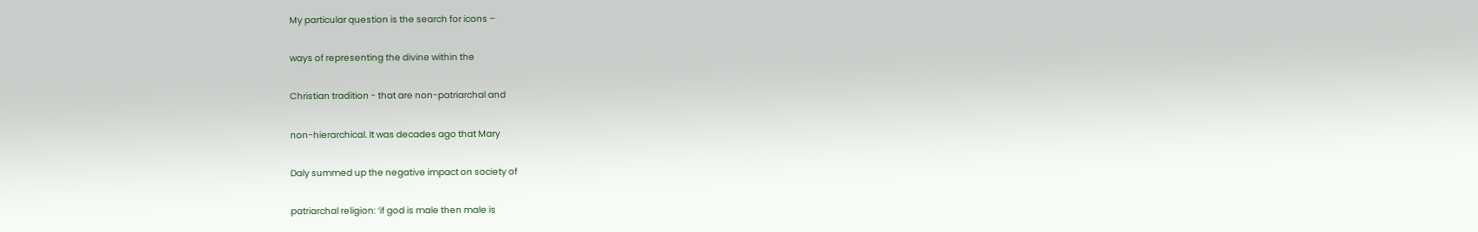My particular question is the search for icons –

ways of representing the divine within the

Christian tradition - that are non-patriarchal and

non-hierarchical. It was decades ago that Mary

Daly summed up the negative impact on society of

patriarchal religion: ‘if god is male then male is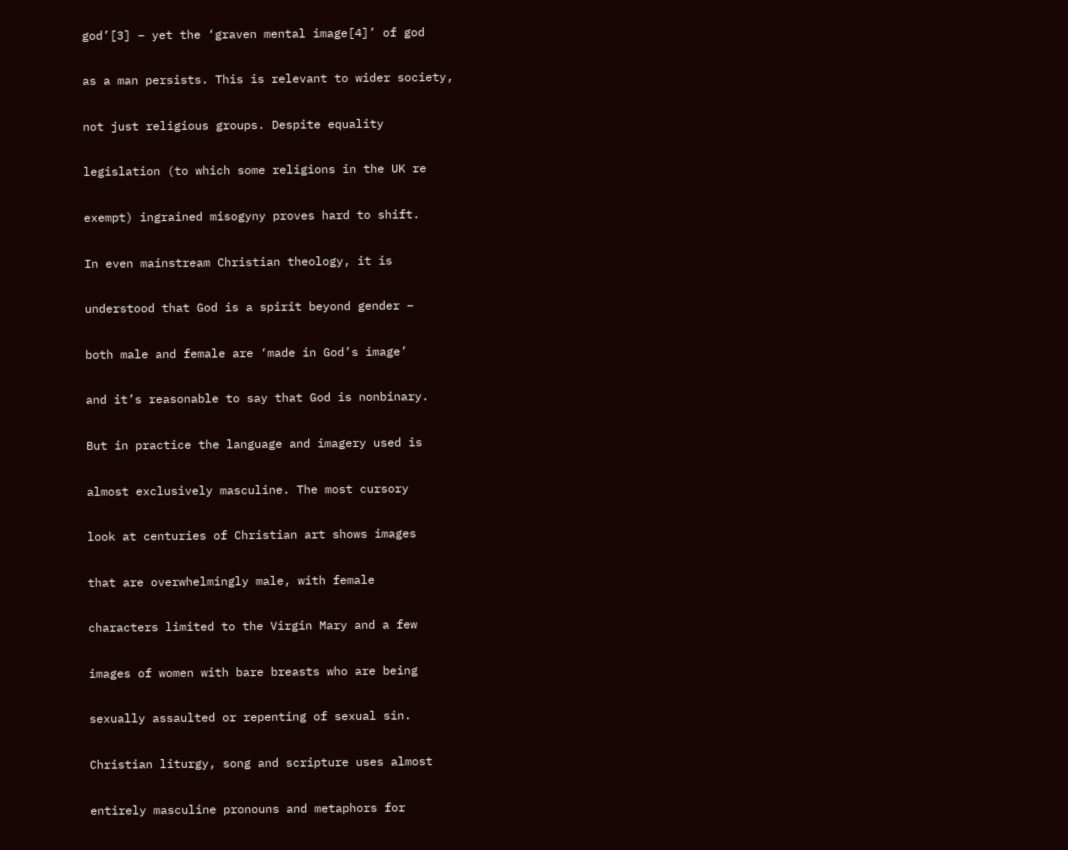god’[3] – yet the ‘graven mental image[4]’ of god

as a man persists. This is relevant to wider society,

not just religious groups. Despite equality

legislation (to which some religions in the UK re

exempt) ingrained misogyny proves hard to shift.

In even mainstream Christian theology, it is

understood that God is a spirit beyond gender –

both male and female are ‘made in God’s image’

and it’s reasonable to say that God is nonbinary.

But in practice the language and imagery used is

almost exclusively masculine. The most cursory

look at centuries of Christian art shows images

that are overwhelmingly male, with female

characters limited to the Virgin Mary and a few

images of women with bare breasts who are being

sexually assaulted or repenting of sexual sin.

Christian liturgy, song and scripture uses almost

entirely masculine pronouns and metaphors for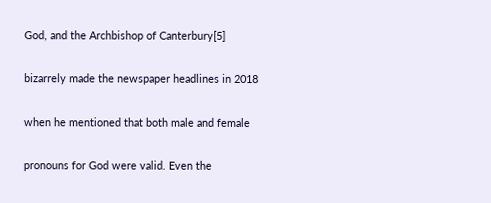God, and the Archbishop of Canterbury[5]

bizarrely made the newspaper headlines in 2018

when he mentioned that both male and female

pronouns for God were valid. Even the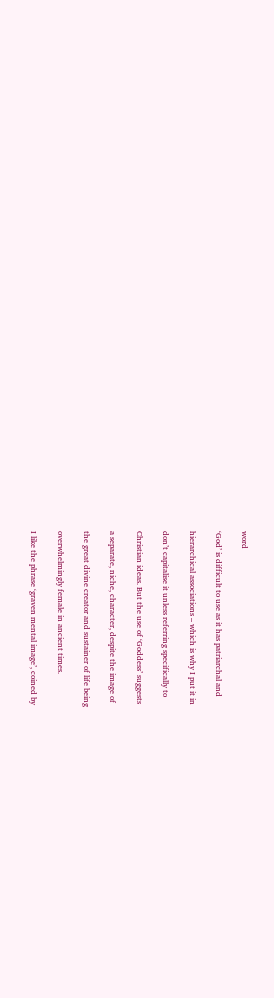word

‘God’ is difficult to use as it has patriarchal and

hierarchical associations – which is why I put it in

don’t capitalise it unless referring specifically to

Christian ideas. But the use of ‘Goddess’ suggests

a separate, niche, character, despite the image of

the great divine creator and sustainer of life being

overwhelmingly female in ancient times.

I like the phrase ‘graven mental image’, coined by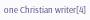one Christian writer[4]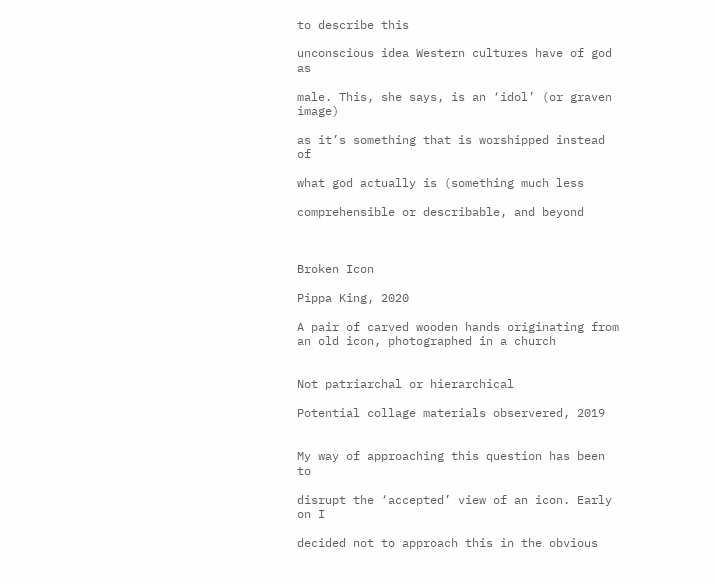to describe this

unconscious idea Western cultures have of god as

male. This, she says, is an ‘idol’ (or graven image)

as it’s something that is worshipped instead of

what god actually is (something much less

comprehensible or describable, and beyond



Broken Icon

Pippa King, 2020

A pair of carved wooden hands originating from an old icon, photographed in a church


Not patriarchal or hierarchical

Potential collage materials observered, 2019


My way of approaching this question has been to

disrupt the ‘accepted’ view of an icon. Early on I

decided not to approach this in the obvious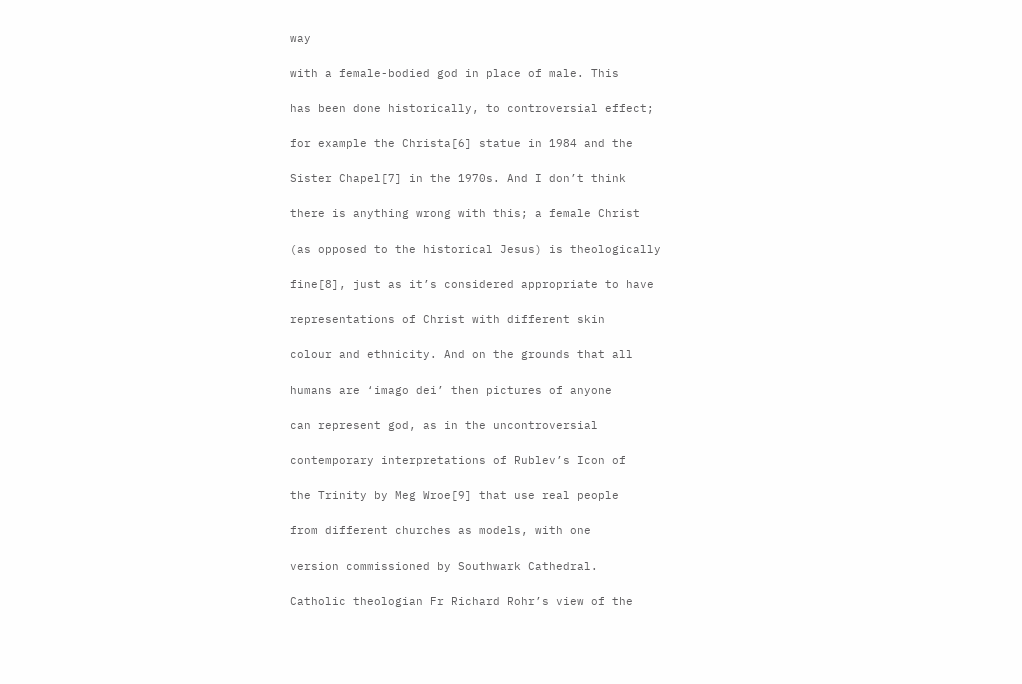way

with a female-bodied god in place of male. This

has been done historically, to controversial effect;

for example the Christa[6] statue in 1984 and the

Sister Chapel[7] in the 1970s. And I don’t think

there is anything wrong with this; a female Christ

(as opposed to the historical Jesus) is theologically

fine[8], just as it’s considered appropriate to have

representations of Christ with different skin

colour and ethnicity. And on the grounds that all

humans are ‘imago dei’ then pictures of anyone

can represent god, as in the uncontroversial

contemporary interpretations of Rublev’s Icon of

the Trinity by Meg Wroe[9] that use real people

from different churches as models, with one

version commissioned by Southwark Cathedral.

Catholic theologian Fr Richard Rohr’s view of the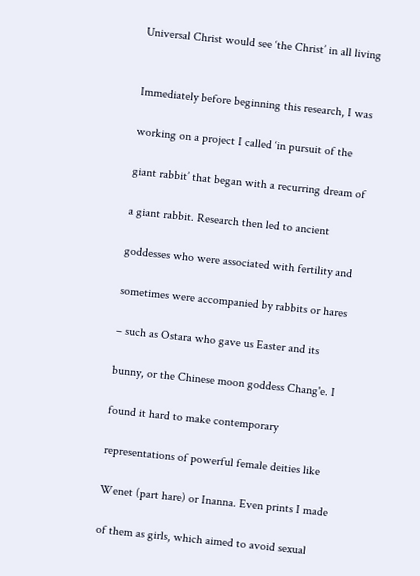Universal Christ would see ‘the Christ’ in all living


Immediately before beginning this research, I was

working on a project I called ‘in pursuit of the

giant rabbit’ that began with a recurring dream of

a giant rabbit. Research then led to ancient

goddesses who were associated with fertility and

sometimes were accompanied by rabbits or hares

– such as Ostara who gave us Easter and its

bunny, or the Chinese moon goddess Chang'e. I

found it hard to make contemporary

representations of powerful female deities like

Wenet (part hare) or Inanna. Even prints I made

of them as girls, which aimed to avoid sexual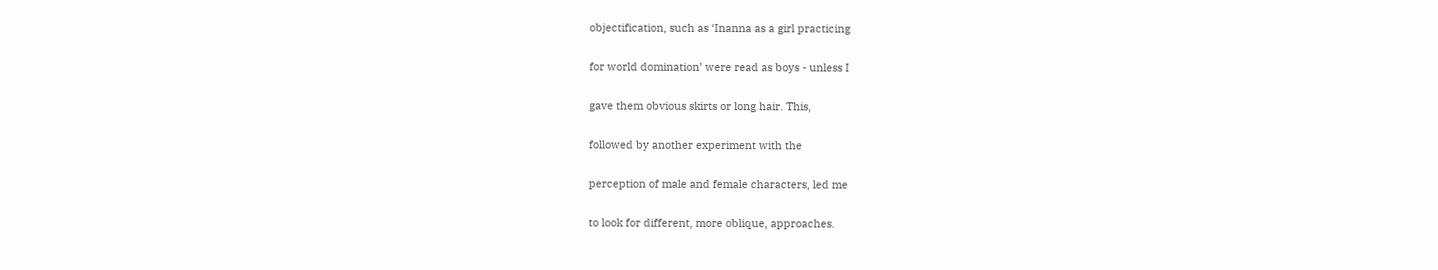objectification, such as ‘Inanna as a girl practicing

for world domination’ were read as boys - unless I

gave them obvious skirts or long hair. This,

followed by another experiment with the

perception of male and female characters, led me

to look for different, more oblique, approaches.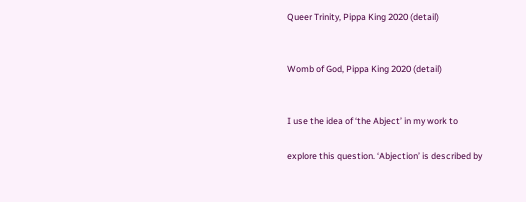Queer Trinity, Pippa King 2020 (detail)


Womb of God, Pippa King 2020 (detail)


I use the idea of ‘the Abject’ in my work to

explore this question. ‘Abjection’ is described by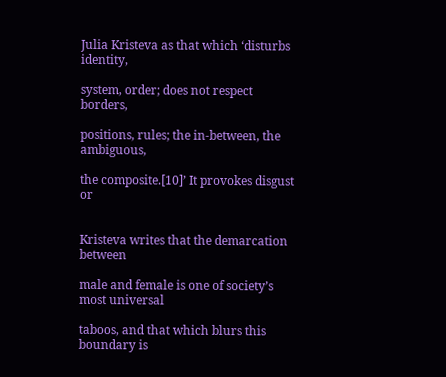Julia Kristeva as that which ‘disturbs identity,

system, order; does not respect borders,

positions, rules; the in-between, the ambiguous,

the composite.[10]’ It provokes disgust or


Kristeva writes that the demarcation between

male and female is one of society’s most universal

taboos, and that which blurs this boundary is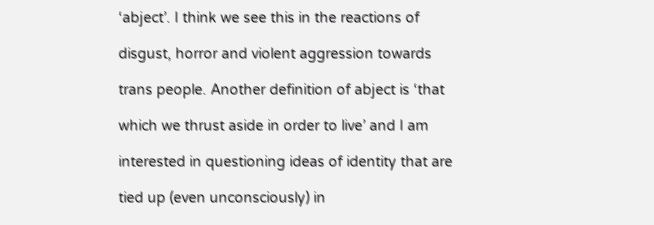‘abject’. I think we see this in the reactions of

disgust, horror and violent aggression towards

trans people. Another definition of abject is ‘that

which we thrust aside in order to live’ and I am

interested in questioning ideas of identity that are

tied up (even unconsciously) in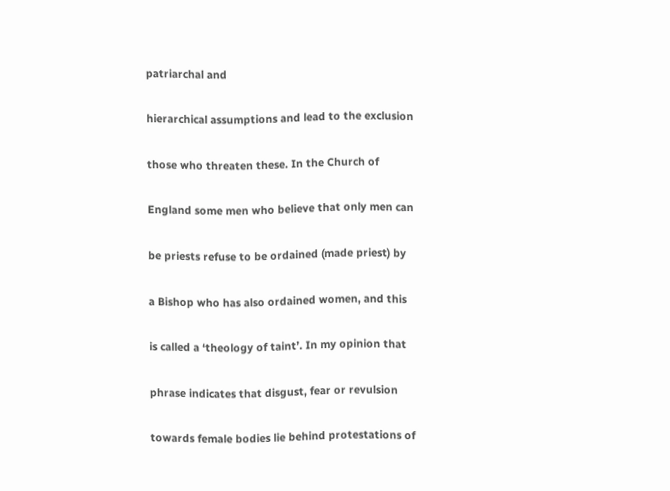patriarchal and

hierarchical assumptions and lead to the exclusion

those who threaten these. In the Church of

England some men who believe that only men can

be priests refuse to be ordained (made priest) by

a Bishop who has also ordained women, and this

is called a ‘theology of taint’. In my opinion that

phrase indicates that disgust, fear or revulsion

towards female bodies lie behind protestations of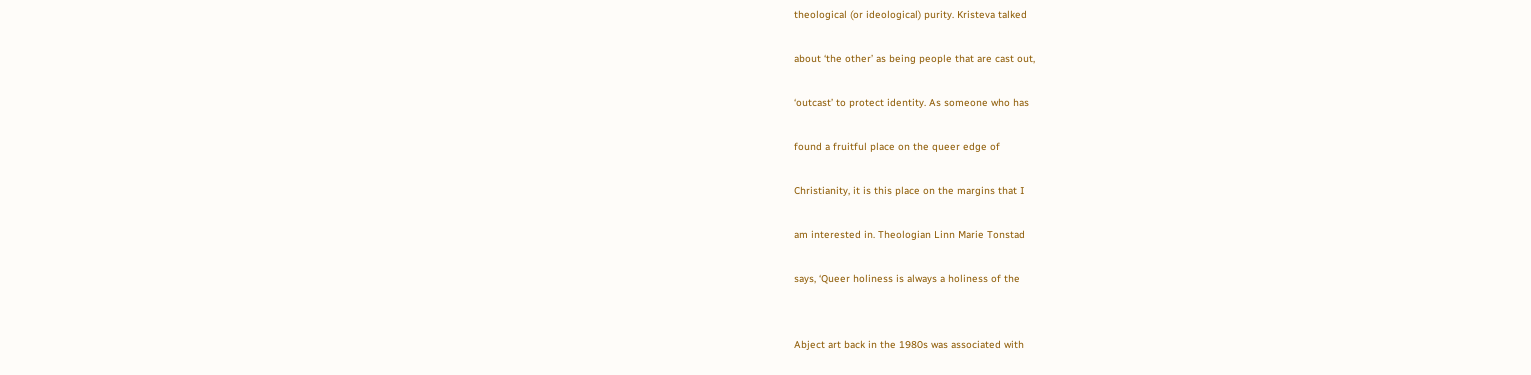theological (or ideological) purity. Kristeva talked

about ‘the other’ as being people that are cast out,

‘outcast’ to protect identity. As someone who has

found a fruitful place on the queer edge of

Christianity, it is this place on the margins that I

am interested in. Theologian Linn Marie Tonstad

says, ‘Queer holiness is always a holiness of the


Abject art back in the 1980s was associated with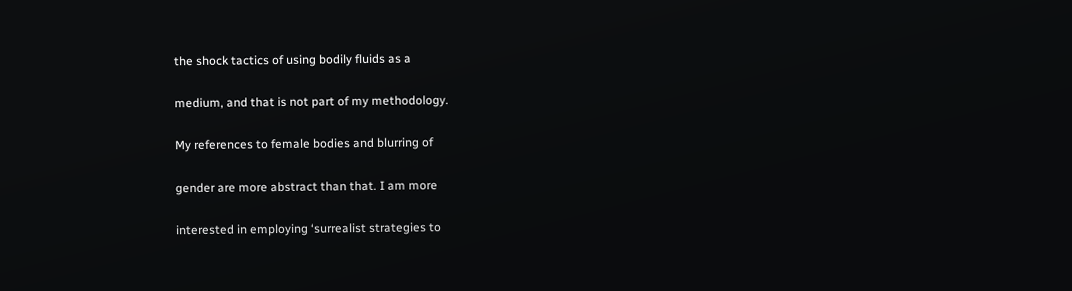the shock tactics of using bodily fluids as a

medium, and that is not part of my methodology.

My references to female bodies and blurring of

gender are more abstract than that. I am more

interested in employing ‘surrealist strategies to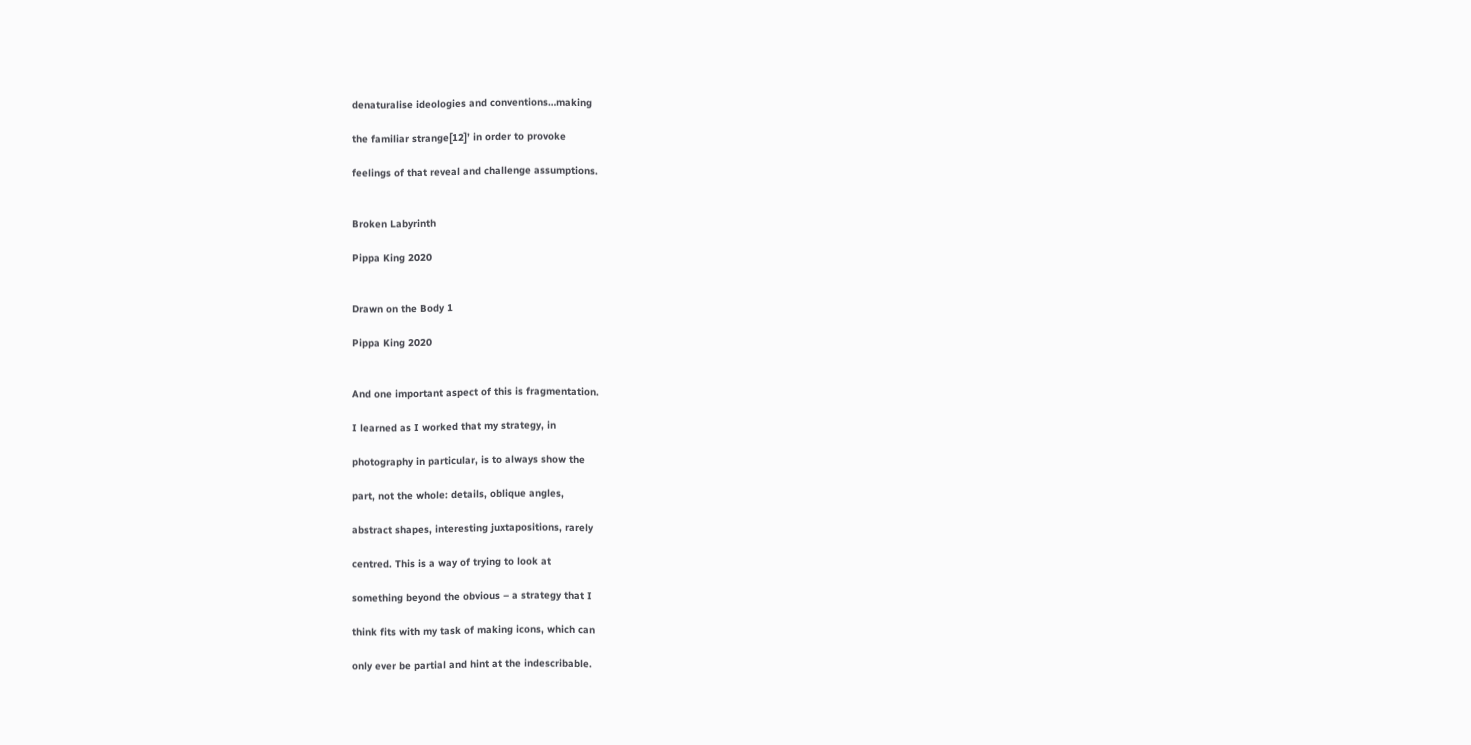denaturalise ideologies and conventions…making

the familiar strange[12]’ in order to provoke

feelings of that reveal and challenge assumptions.


Broken Labyrinth

Pippa King 2020


Drawn on the Body 1

Pippa King 2020


And one important aspect of this is fragmentation.

I learned as I worked that my strategy, in

photography in particular, is to always show the

part, not the whole: details, oblique angles,

abstract shapes, interesting juxtapositions, rarely

centred. This is a way of trying to look at

something beyond the obvious – a strategy that I

think fits with my task of making icons, which can

only ever be partial and hint at the indescribable.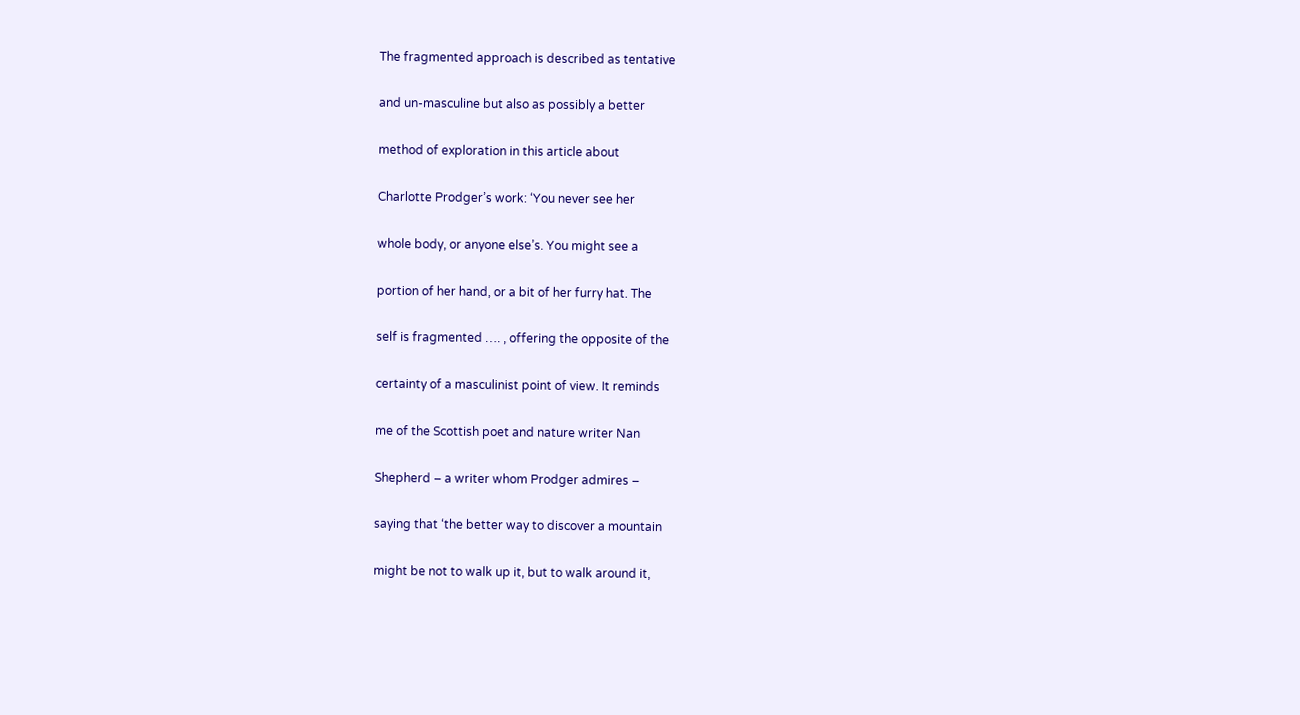The fragmented approach is described as tentative

and un-masculine but also as possibly a better

method of exploration in this article about

Charlotte Prodger’s work: ‘You never see her

whole body, or anyone else’s. You might see a

portion of her hand, or a bit of her furry hat. The

self is fragmented …. , offering the opposite of the

certainty of a masculinist point of view. It reminds

me of the Scottish poet and nature writer Nan

Shepherd – a writer whom Prodger admires –

saying that ‘the better way to discover a mountain

might be not to walk up it, but to walk around it,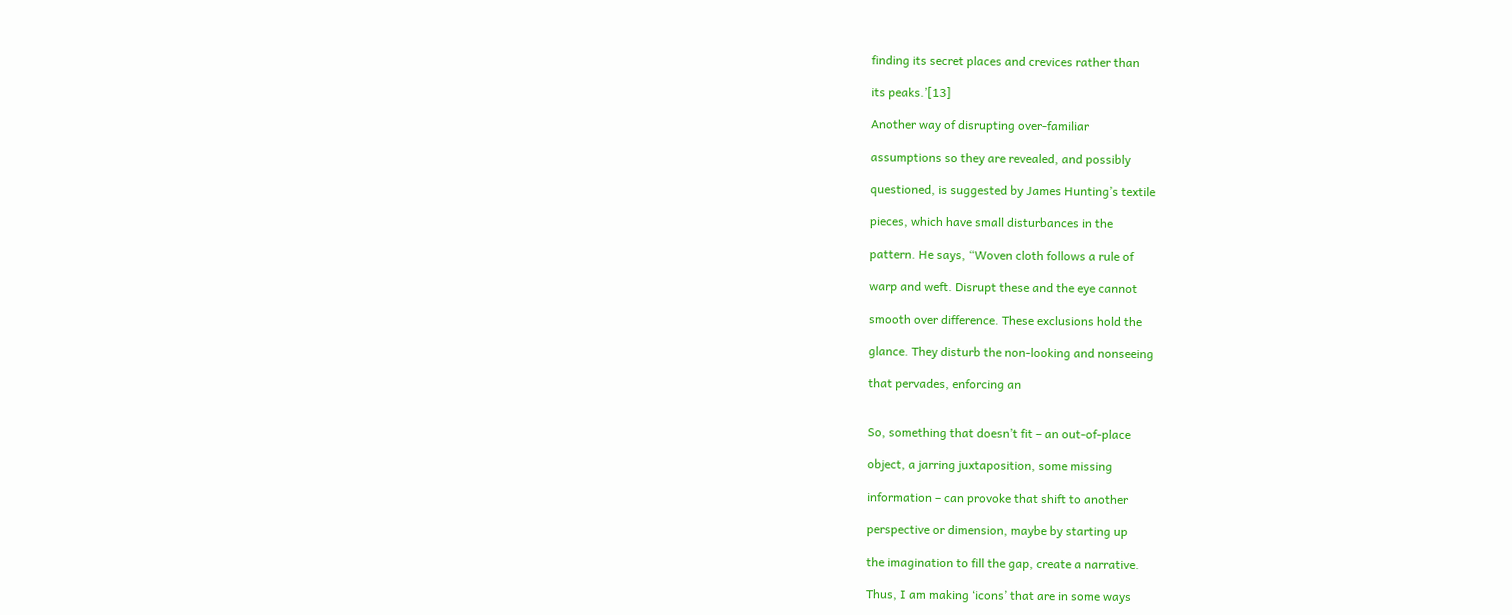finding its secret places and crevices rather than

its peaks.’[13]

Another way of disrupting over-familiar

assumptions so they are revealed, and possibly

questioned, is suggested by James Hunting’s textile

pieces, which have small disturbances in the

pattern. He says, “Woven cloth follows a rule of

warp and weft. Disrupt these and the eye cannot

smooth over difference. These exclusions hold the

glance. They disturb the non-looking and nonseeing

that pervades, enforcing an


So, something that doesn’t fit – an out-of-place

object, a jarring juxtaposition, some missing

information – can provoke that shift to another

perspective or dimension, maybe by starting up

the imagination to fill the gap, create a narrative.

Thus, I am making ‘icons’ that are in some ways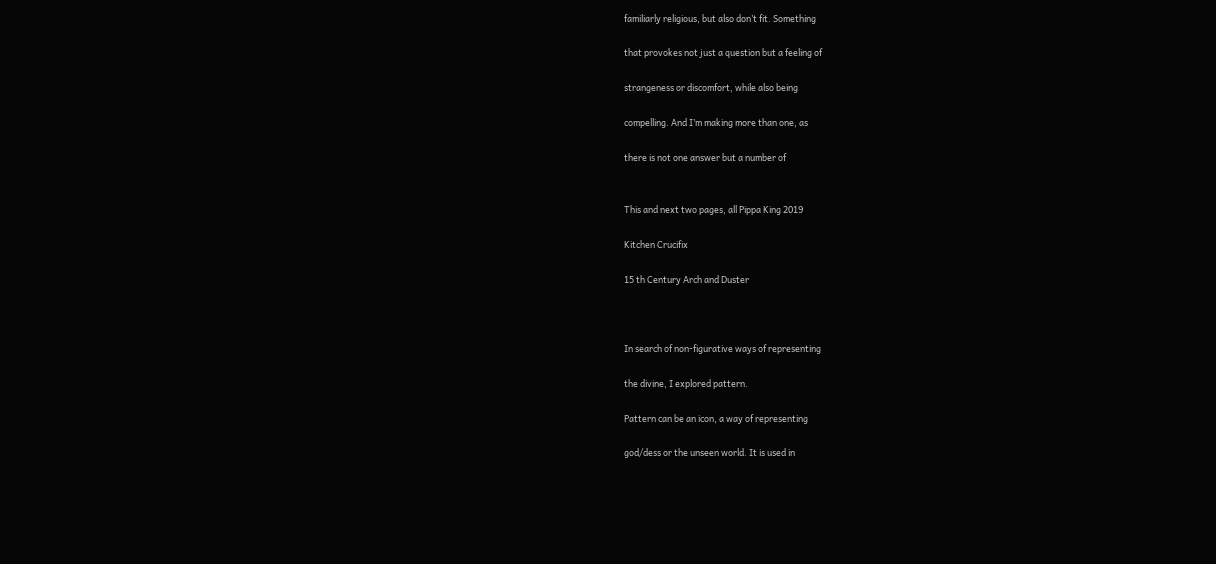familiarly religious, but also don’t fit. Something

that provokes not just a question but a feeling of

strangeness or discomfort, while also being

compelling. And I’m making more than one, as

there is not one answer but a number of


This and next two pages, all Pippa King 2019

Kitchen Crucifix

15 th Century Arch and Duster



In search of non-figurative ways of representing

the divine, I explored pattern.

Pattern can be an icon, a way of representing

god/dess or the unseen world. It is used in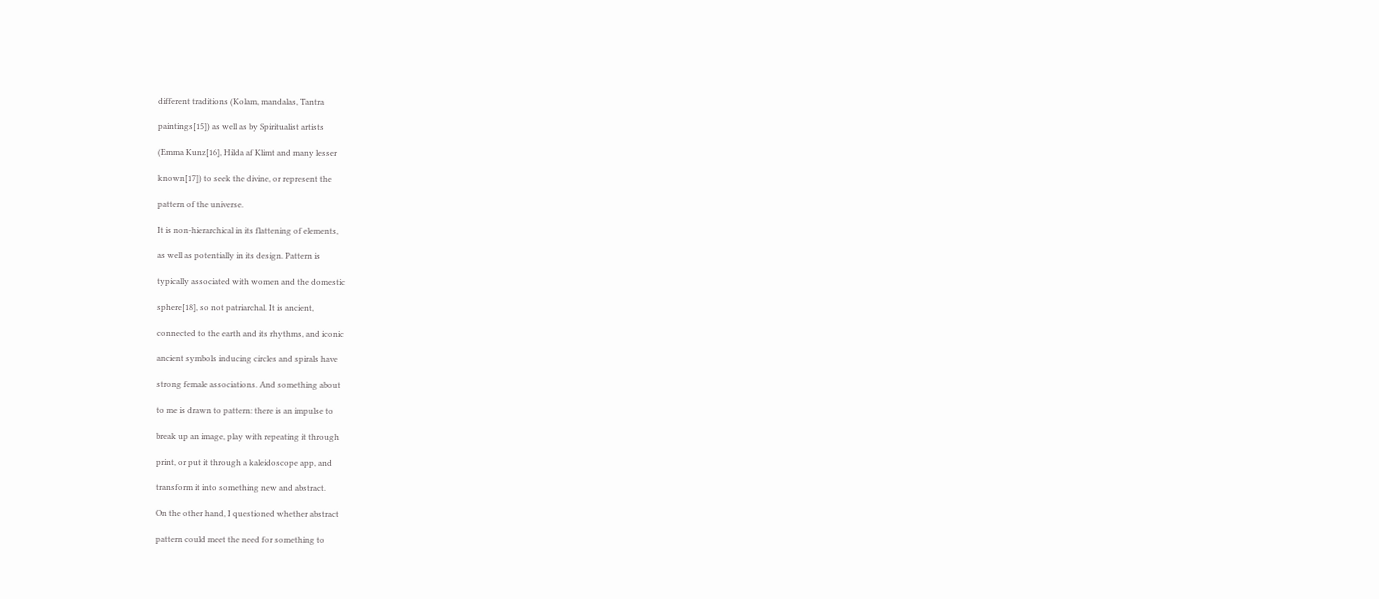different traditions (Kolam, mandalas, Tantra

paintings[15]) as well as by Spiritualist artists

(Emma Kunz[16], Hilda af Klimt and many lesser

known[17]) to seek the divine, or represent the

pattern of the universe.

It is non-hierarchical in its flattening of elements,

as well as potentially in its design. Pattern is

typically associated with women and the domestic

sphere[18], so not patriarchal. It is ancient,

connected to the earth and its rhythms, and iconic

ancient symbols inducing circles and spirals have

strong female associations. And something about

to me is drawn to pattern: there is an impulse to

break up an image, play with repeating it through

print, or put it through a kaleidoscope app, and

transform it into something new and abstract.

On the other hand, I questioned whether abstract

pattern could meet the need for something to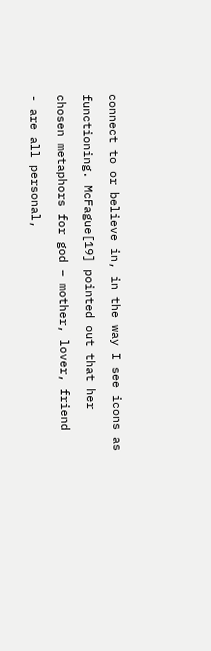connect to or believe in, in the way I see icons as

functioning. McFague[19] pointed out that her

chosen metaphors for god – mother, lover, friend

- are all personal,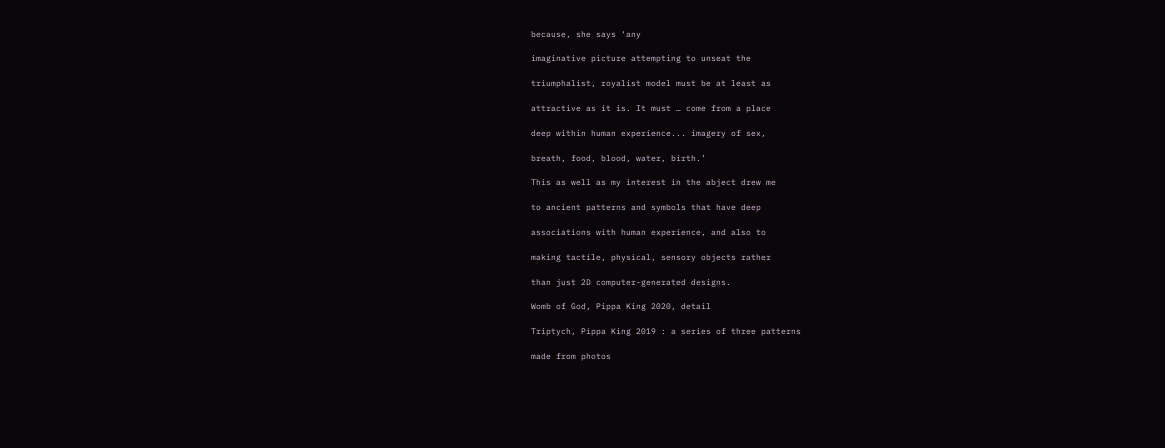because, she says ‘any

imaginative picture attempting to unseat the

triumphalist, royalist model must be at least as

attractive as it is. It must … come from a place

deep within human experience... imagery of sex,

breath, food, blood, water, birth.’

This as well as my interest in the abject drew me

to ancient patterns and symbols that have deep

associations with human experience, and also to

making tactile, physical, sensory objects rather

than just 2D computer-generated designs.

Womb of God, Pippa King 2020, detail

Triptych, Pippa King 2019 : a series of three patterns

made from photos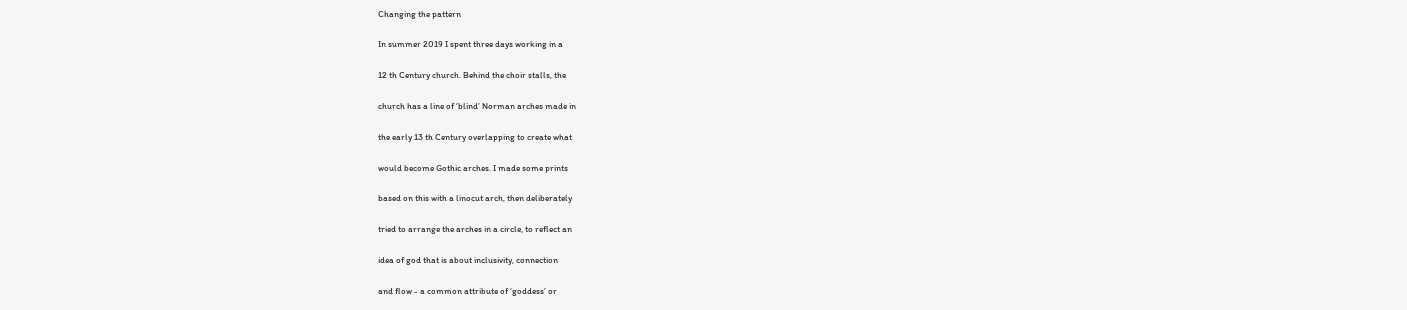Changing the pattern

In summer 2019 I spent three days working in a

12 th Century church. Behind the choir stalls, the

church has a line of ‘blind’ Norman arches made in

the early 13 th Century overlapping to create what

would become Gothic arches. I made some prints

based on this with a linocut arch, then deliberately

tried to arrange the arches in a circle, to reflect an

idea of god that is about inclusivity, connection

and flow - a common attribute of ‘goddess’ or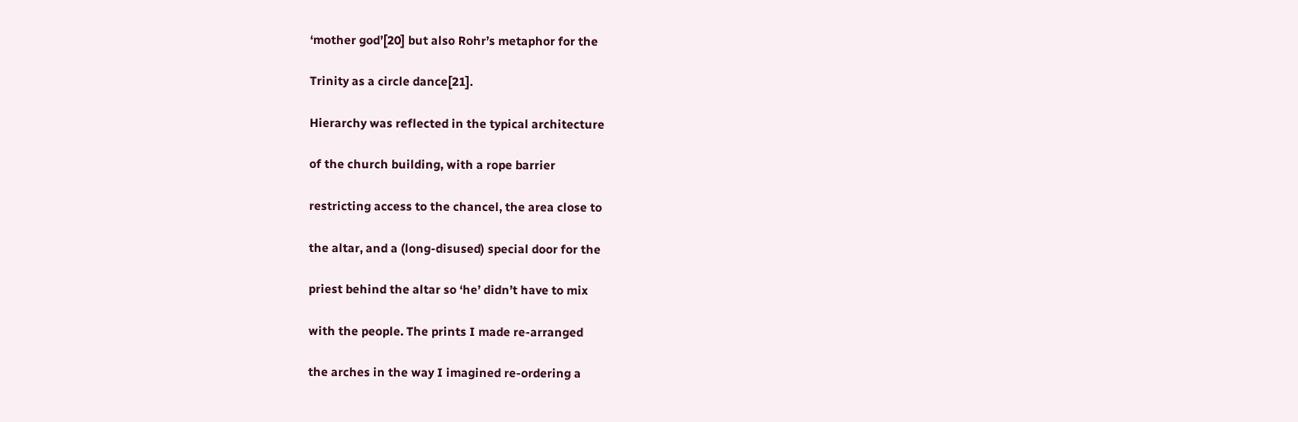‘mother god’[20] but also Rohr’s metaphor for the

Trinity as a circle dance[21].

Hierarchy was reflected in the typical architecture

of the church building, with a rope barrier

restricting access to the chancel, the area close to

the altar, and a (long-disused) special door for the

priest behind the altar so ‘he’ didn’t have to mix

with the people. The prints I made re-arranged

the arches in the way I imagined re-ordering a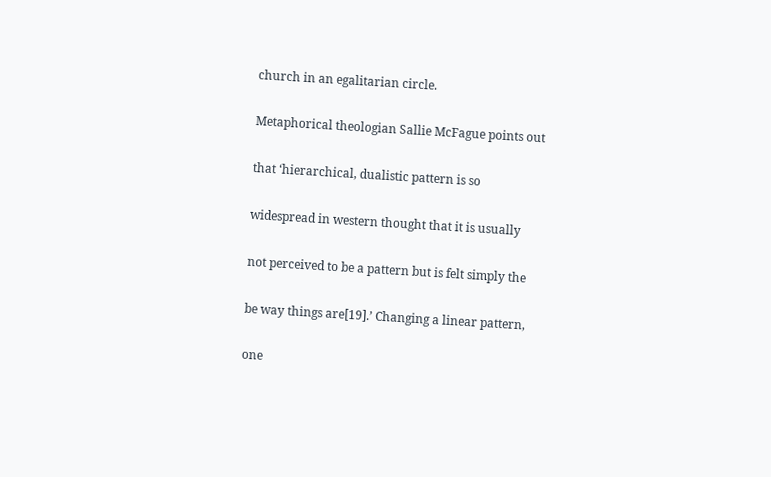church in an egalitarian circle.

Metaphorical theologian Sallie McFague points out

that ‘hierarchical, dualistic pattern is so

widespread in western thought that it is usually

not perceived to be a pattern but is felt simply the

be way things are[19].’ Changing a linear pattern,

one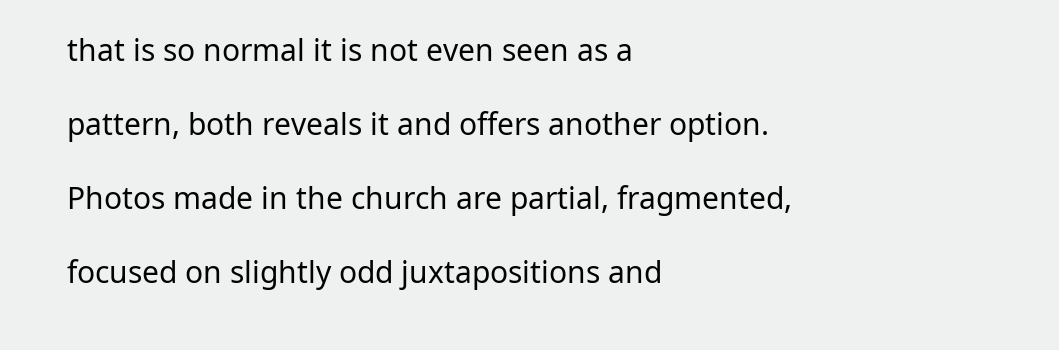that is so normal it is not even seen as a

pattern, both reveals it and offers another option.

Photos made in the church are partial, fragmented,

focused on slightly odd juxtapositions and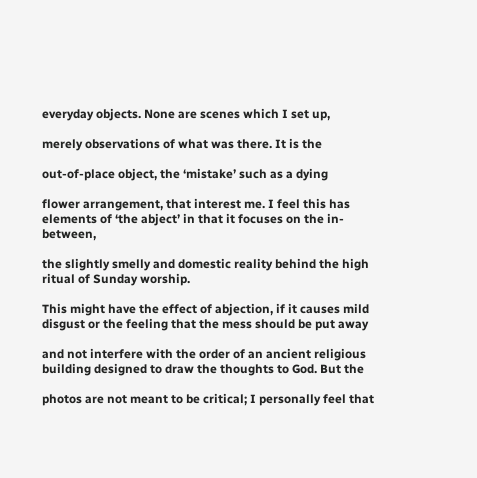everyday objects. None are scenes which I set up,

merely observations of what was there. It is the

out-of-place object, the ‘mistake’ such as a dying

flower arrangement, that interest me. I feel this has elements of ‘the abject’ in that it focuses on the in-between,

the slightly smelly and domestic reality behind the high ritual of Sunday worship.

This might have the effect of abjection, if it causes mild disgust or the feeling that the mess should be put away

and not interfere with the order of an ancient religious building designed to draw the thoughts to God. But the

photos are not meant to be critical; I personally feel that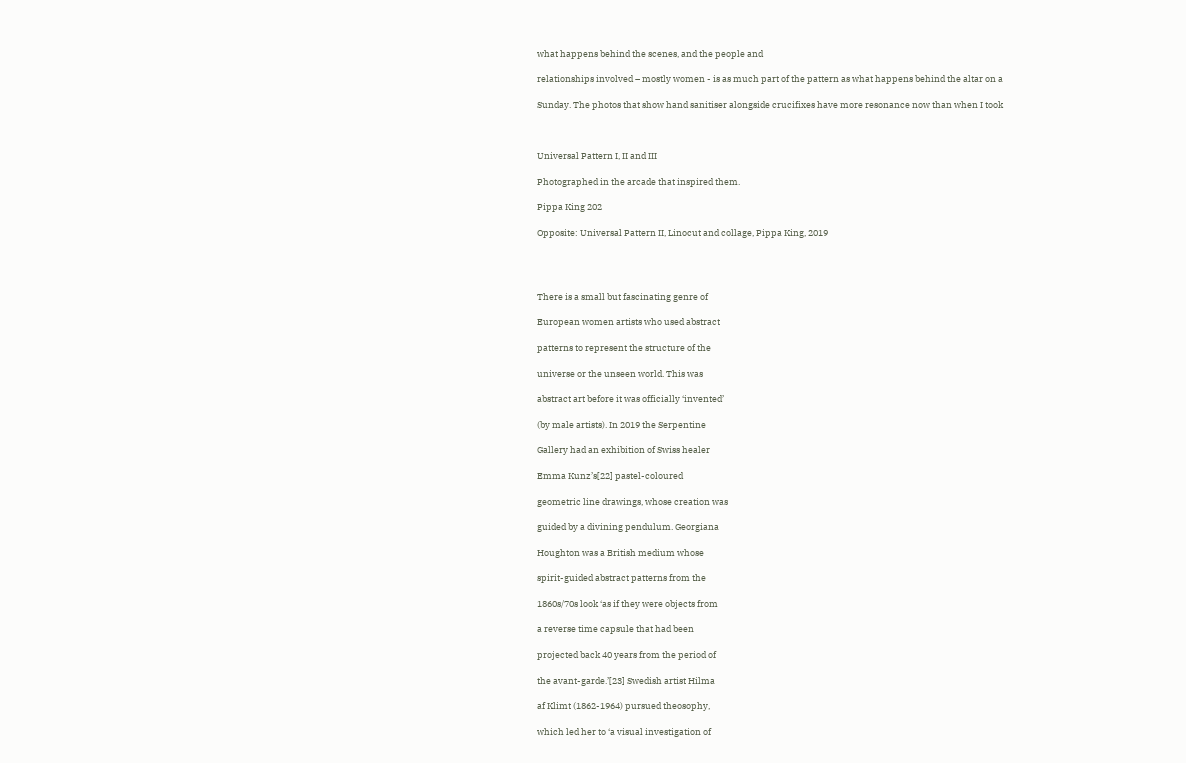what happens behind the scenes, and the people and

relationships involved – mostly women - is as much part of the pattern as what happens behind the altar on a

Sunday. The photos that show hand sanitiser alongside crucifixes have more resonance now than when I took



Universal Pattern I, II and III

Photographed in the arcade that inspired them.

Pippa King 202

Opposite: Universal Pattern II, Linocut and collage, Pippa King, 2019




There is a small but fascinating genre of

European women artists who used abstract

patterns to represent the structure of the

universe or the unseen world. This was

abstract art before it was officially ‘invented’

(by male artists). In 2019 the Serpentine

Gallery had an exhibition of Swiss healer

Emma Kunz’s[22] pastel-coloured

geometric line drawings, whose creation was

guided by a divining pendulum. Georgiana

Houghton was a British medium whose

spirit-guided abstract patterns from the

1860s/70s look ‘as if they were objects from

a reverse time capsule that had been

projected back 40 years from the period of

the avant-garde.’[23] Swedish artist Hilma

af Klimt (1862-1964) pursued theosophy,

which led her to ‘a visual investigation of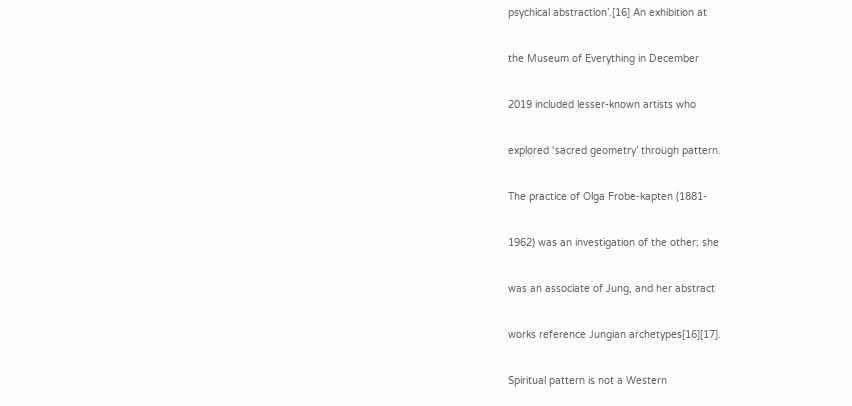psychical abstraction’.[16] An exhibition at

the Museum of Everything in December

2019 included lesser-known artists who

explored ‘sacred geometry’ through pattern.

The practice of Olga Frobe-kapten (1881-

1962) was an investigation of the other; she

was an associate of Jung, and her abstract

works reference Jungian archetypes[16][17].

Spiritual pattern is not a Western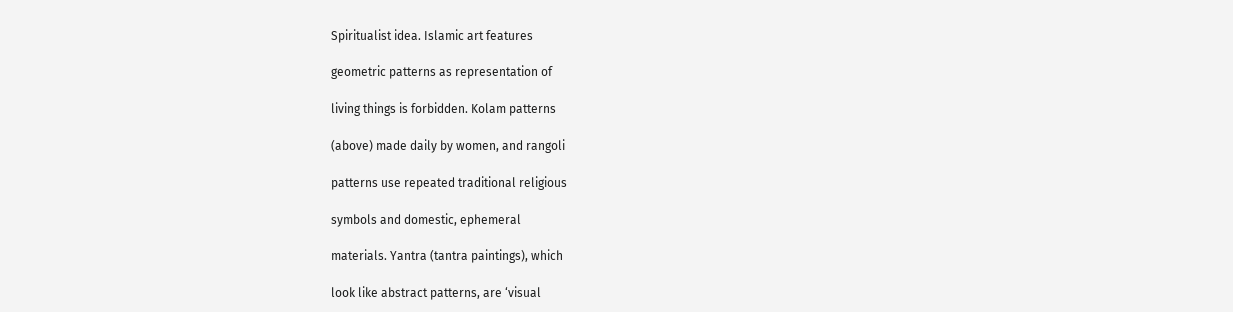Spiritualist idea. Islamic art features

geometric patterns as representation of

living things is forbidden. Kolam patterns

(above) made daily by women, and rangoli

patterns use repeated traditional religious

symbols and domestic, ephemeral

materials. Yantra (tantra paintings), which

look like abstract patterns, are ‘visual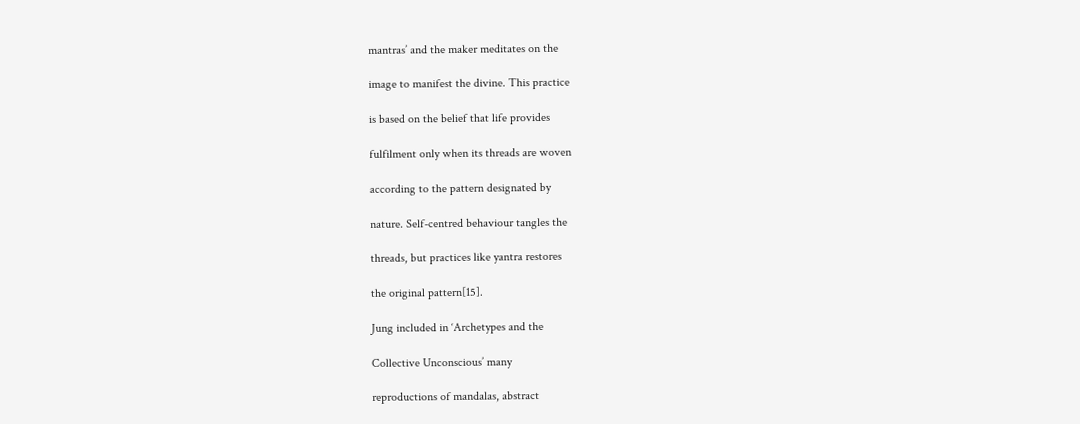mantras’ and the maker meditates on the

image to manifest the divine. This practice

is based on the belief that life provides

fulfilment only when its threads are woven

according to the pattern designated by

nature. Self-centred behaviour tangles the

threads, but practices like yantra restores

the original pattern[15].

Jung included in ‘Archetypes and the

Collective Unconscious’ many

reproductions of mandalas, abstract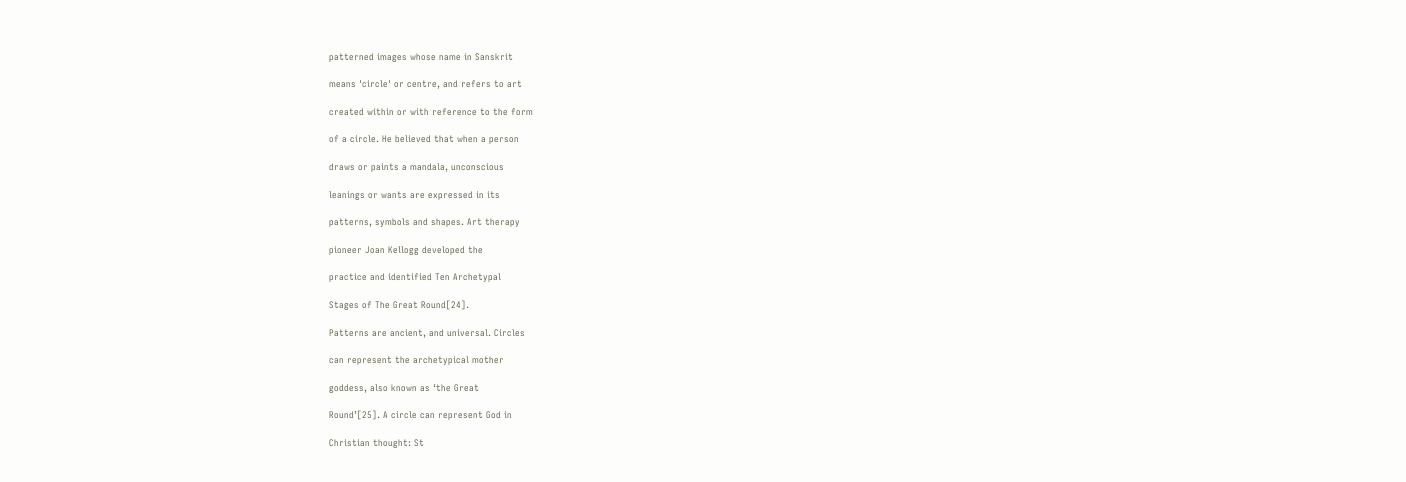patterned images whose name in Sanskrit

means 'circle' or centre, and refers to art

created within or with reference to the form

of a circle. He believed that when a person

draws or paints a mandala, unconscious

leanings or wants are expressed in its

patterns, symbols and shapes. Art therapy

pioneer Joan Kellogg developed the

practice and identified Ten Archetypal

Stages of The Great Round[24].

Patterns are ancient, and universal. Circles

can represent the archetypical mother

goddess, also known as ‘the Great

Round’[25]. A circle can represent God in

Christian thought: St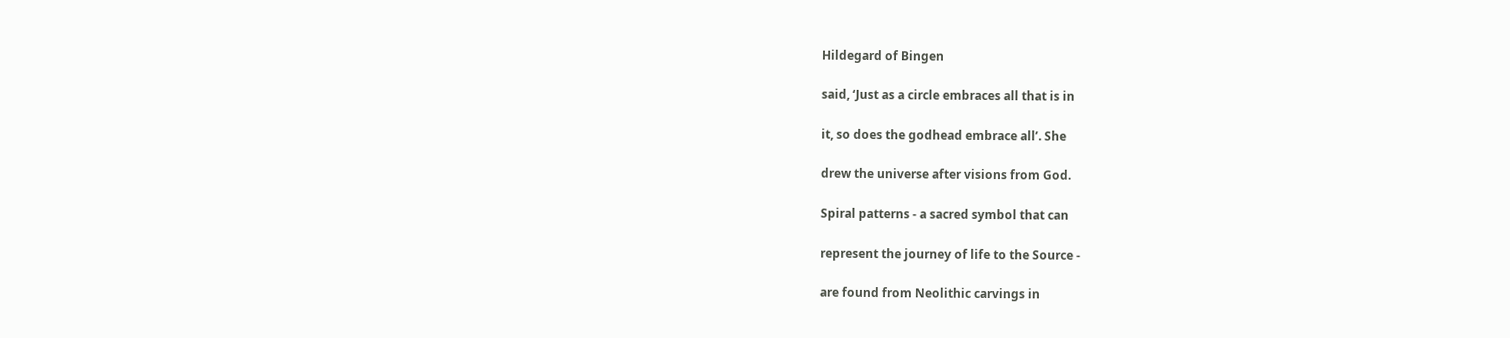Hildegard of Bingen

said, ‘Just as a circle embraces all that is in

it, so does the godhead embrace all’. She

drew the universe after visions from God.

Spiral patterns - a sacred symbol that can

represent the journey of life to the Source -

are found from Neolithic carvings in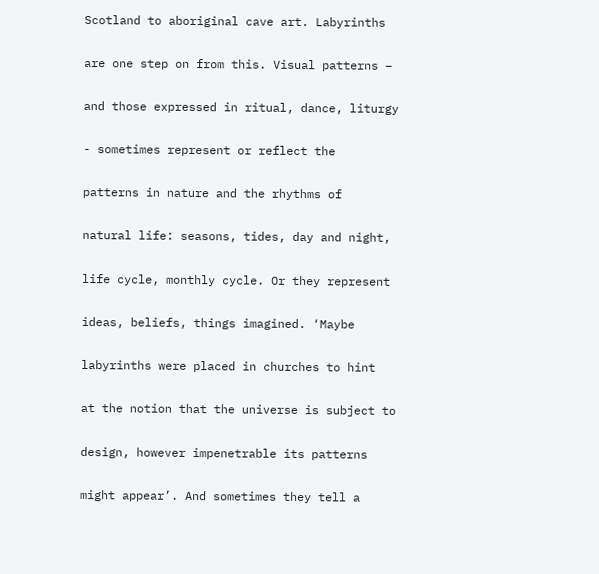Scotland to aboriginal cave art. Labyrinths

are one step on from this. Visual patterns –

and those expressed in ritual, dance, liturgy

- sometimes represent or reflect the

patterns in nature and the rhythms of

natural life: seasons, tides, day and night,

life cycle, monthly cycle. Or they represent

ideas, beliefs, things imagined. ‘Maybe

labyrinths were placed in churches to hint

at the notion that the universe is subject to

design, however impenetrable its patterns

might appear’. And sometimes they tell a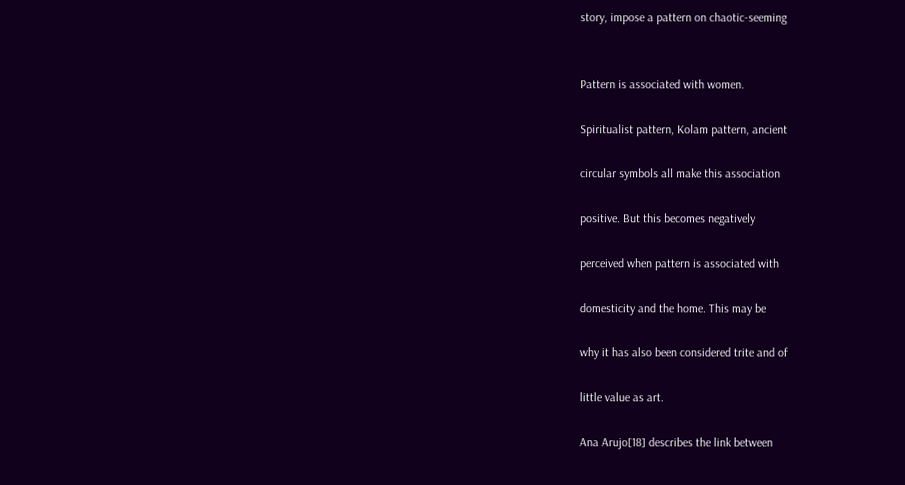story, impose a pattern on chaotic-seeming


Pattern is associated with women.

Spiritualist pattern, Kolam pattern, ancient

circular symbols all make this association

positive. But this becomes negatively

perceived when pattern is associated with

domesticity and the home. This may be

why it has also been considered trite and of

little value as art.

Ana Arujo[18] describes the link between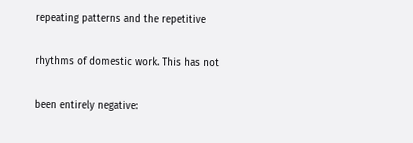repeating patterns and the repetitive

rhythms of domestic work. This has not

been entirely negative: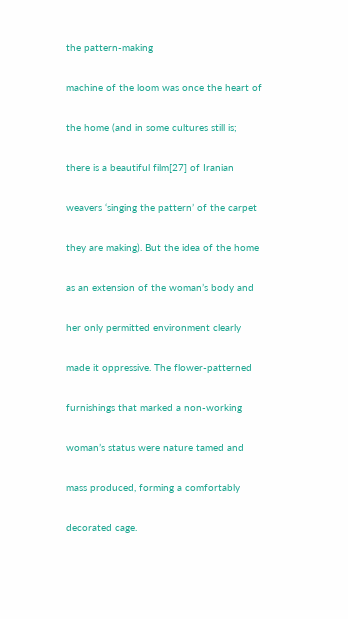the pattern-making

machine of the loom was once the heart of

the home (and in some cultures still is;

there is a beautiful film[27] of Iranian

weavers ‘singing the pattern’ of the carpet

they are making). But the idea of the home

as an extension of the woman’s body and

her only permitted environment clearly

made it oppressive. The flower-patterned

furnishings that marked a non-working

woman’s status were nature tamed and

mass produced, forming a comfortably

decorated cage.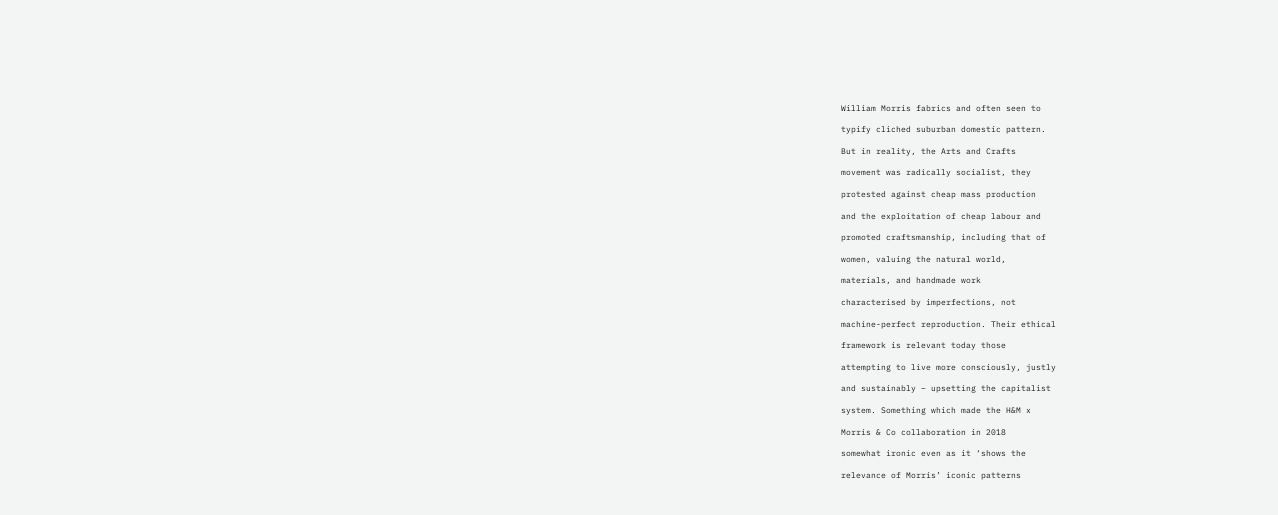William Morris fabrics and often seen to

typify cliched suburban domestic pattern.

But in reality, the Arts and Crafts

movement was radically socialist, they

protested against cheap mass production

and the exploitation of cheap labour and

promoted craftsmanship, including that of

women, valuing the natural world,

materials, and handmade work

characterised by imperfections, not

machine-perfect reproduction. Their ethical

framework is relevant today those

attempting to live more consciously, justly

and sustainably – upsetting the capitalist

system. Something which made the H&M x

Morris & Co collaboration in 2018

somewhat ironic even as it ‘shows the

relevance of Morris’ iconic patterns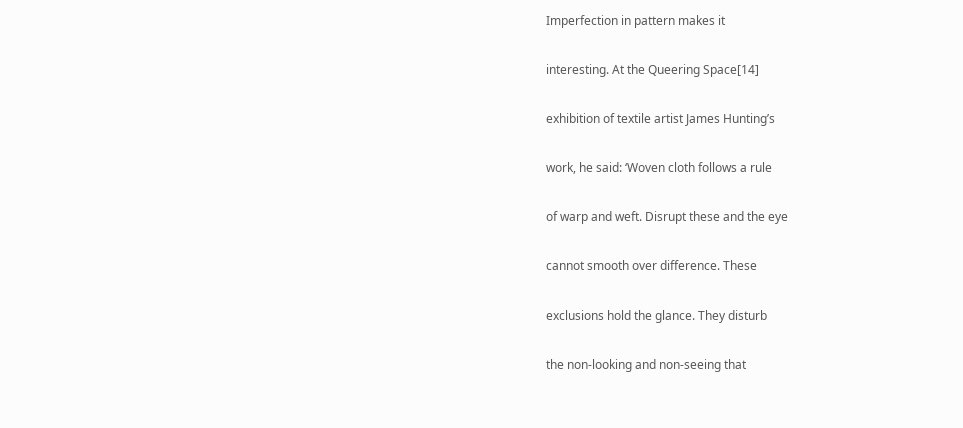Imperfection in pattern makes it

interesting. At the Queering Space[14]

exhibition of textile artist James Hunting’s

work, he said: ‘Woven cloth follows a rule

of warp and weft. Disrupt these and the eye

cannot smooth over difference. These

exclusions hold the glance. They disturb

the non-looking and non-seeing that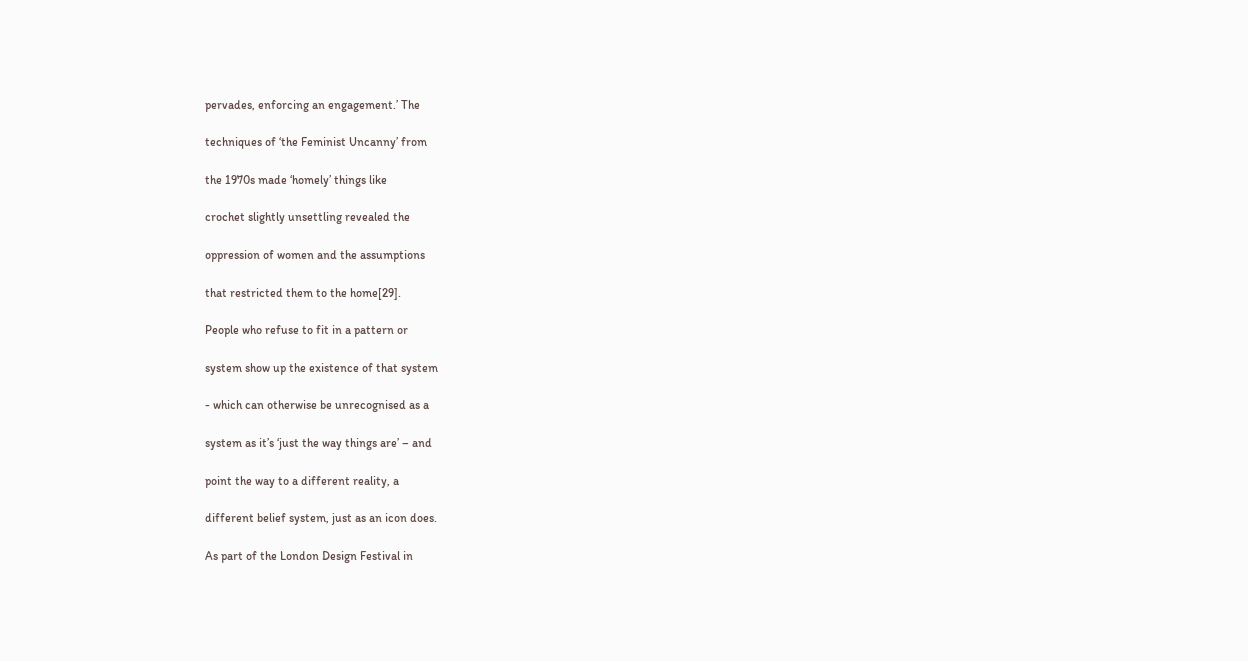pervades, enforcing an engagement.’ The

techniques of ‘the Feminist Uncanny’ from

the 1970s made ‘homely’ things like

crochet slightly unsettling revealed the

oppression of women and the assumptions

that restricted them to the home[29].

People who refuse to fit in a pattern or

system show up the existence of that system

- which can otherwise be unrecognised as a

system as it’s ‘just the way things are’ – and

point the way to a different reality, a

different belief system, just as an icon does.

As part of the London Design Festival in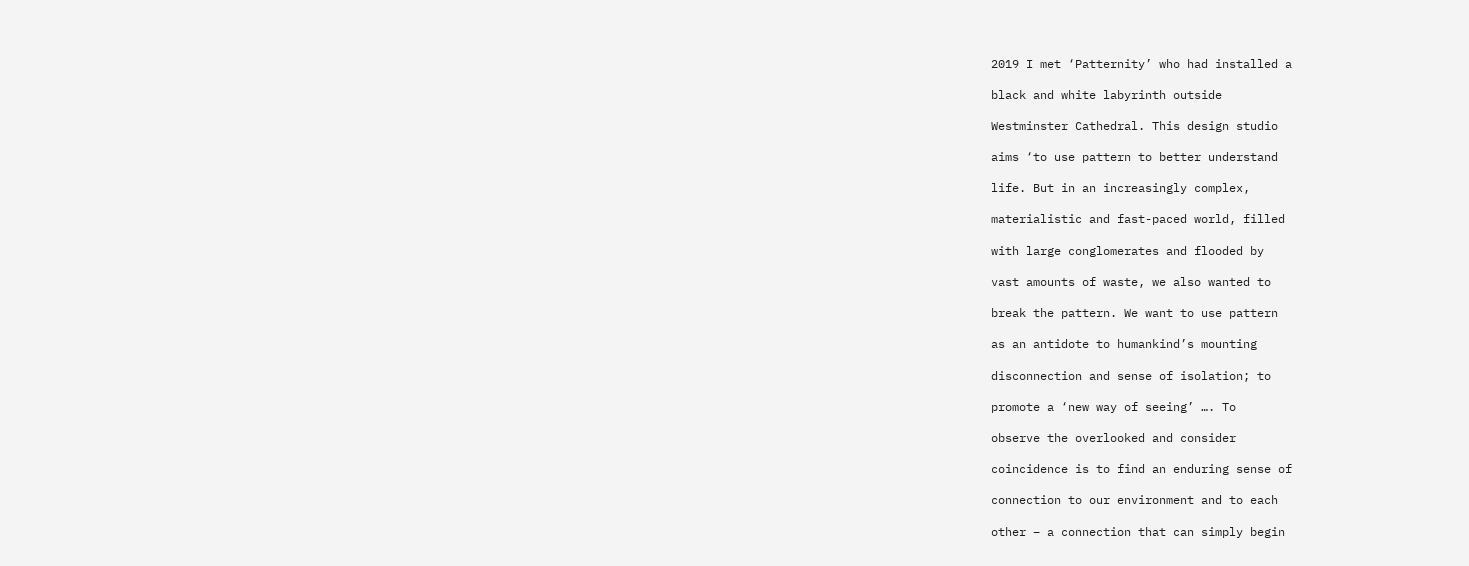2019 I met ‘Patternity’ who had installed a

black and white labyrinth outside

Westminster Cathedral. This design studio

aims ‘to use pattern to better understand

life. But in an increasingly complex,

materialistic and fast-paced world, filled

with large conglomerates and flooded by

vast amounts of waste, we also wanted to

break the pattern. We want to use pattern

as an antidote to humankind’s mounting

disconnection and sense of isolation; to

promote a ‘new way of seeing’ …. To

observe the overlooked and consider

coincidence is to find an enduring sense of

connection to our environment and to each

other – a connection that can simply begin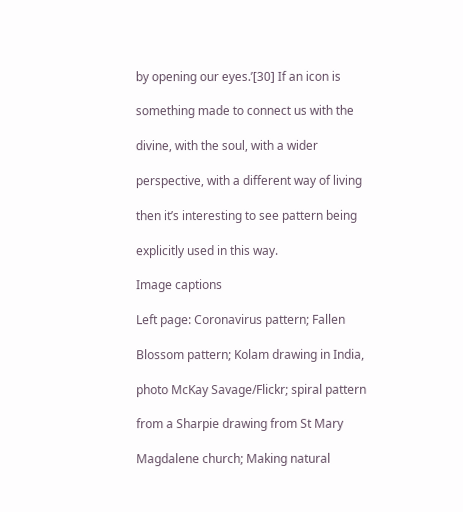by opening our eyes.’[30] If an icon is

something made to connect us with the

divine, with the soul, with a wider

perspective, with a different way of living

then it’s interesting to see pattern being

explicitly used in this way.

Image captions

Left page: Coronavirus pattern; Fallen

Blossom pattern; Kolam drawing in India,

photo McKay Savage/Flickr; spiral pattern

from a Sharpie drawing from St Mary

Magdalene church; Making natural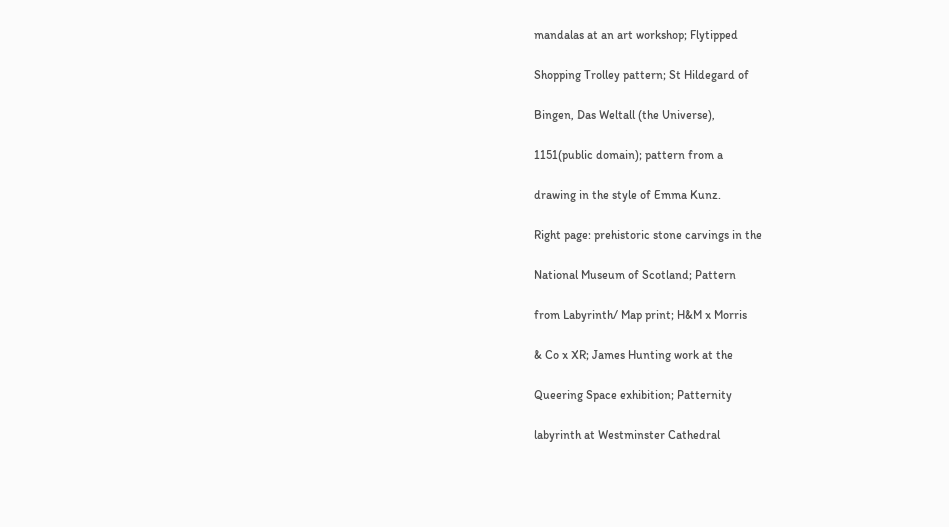mandalas at an art workshop; Flytipped

Shopping Trolley pattern; St Hildegard of

Bingen, Das Weltall (the Universe),

1151(public domain); pattern from a

drawing in the style of Emma Kunz.

Right page: prehistoric stone carvings in the

National Museum of Scotland; Pattern

from Labyrinth/ Map print; H&M x Morris

& Co x XR; James Hunting work at the

Queering Space exhibition; Patternity

labyrinth at Westminster Cathedral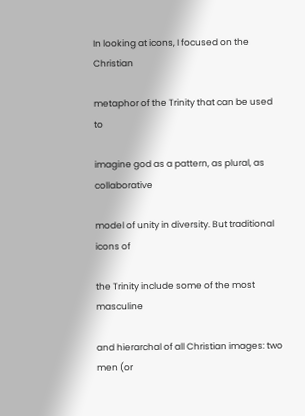In looking at icons, I focused on the Christian

metaphor of the Trinity that can be used to

imagine god as a pattern, as plural, as collaborative

model of unity in diversity. But traditional icons of

the Trinity include some of the most masculine

and hierarchal of all Christian images: two men (or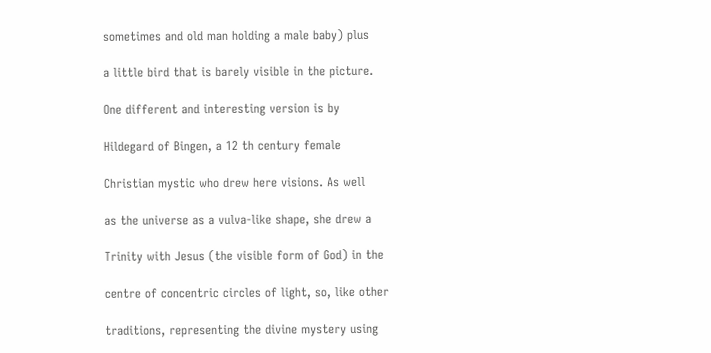sometimes and old man holding a male baby) plus

a little bird that is barely visible in the picture.

One different and interesting version is by

Hildegard of Bingen, a 12 th century female

Christian mystic who drew here visions. As well

as the universe as a vulva-like shape, she drew a

Trinity with Jesus (the visible form of God) in the

centre of concentric circles of light, so, like other

traditions, representing the divine mystery using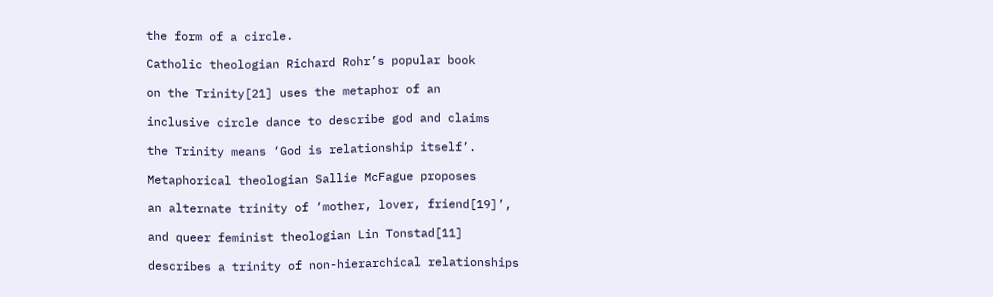the form of a circle.

Catholic theologian Richard Rohr’s popular book

on the Trinity[21] uses the metaphor of an

inclusive circle dance to describe god and claims

the Trinity means ‘God is relationship itself’.

Metaphorical theologian Sallie McFague proposes

an alternate trinity of ‘mother, lover, friend[19]’,

and queer feminist theologian Lin Tonstad[11]

describes a trinity of non-hierarchical relationships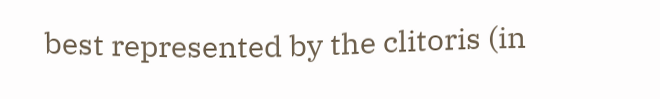best represented by the clitoris (in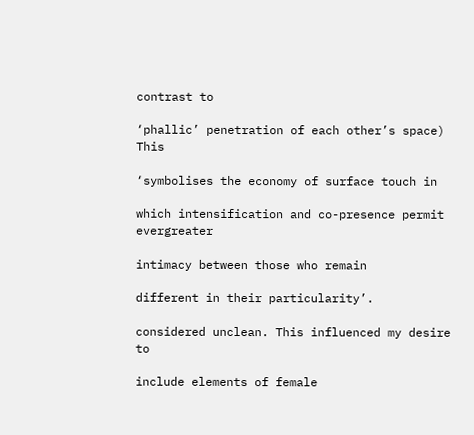contrast to

‘phallic’ penetration of each other’s space) This

‘symbolises the economy of surface touch in

which intensification and co-presence permit evergreater

intimacy between those who remain

different in their particularity’.

considered unclean. This influenced my desire to

include elements of female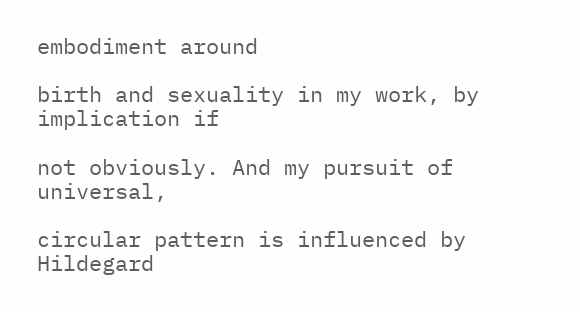embodiment around

birth and sexuality in my work, by implication if

not obviously. And my pursuit of universal,

circular pattern is influenced by Hildegard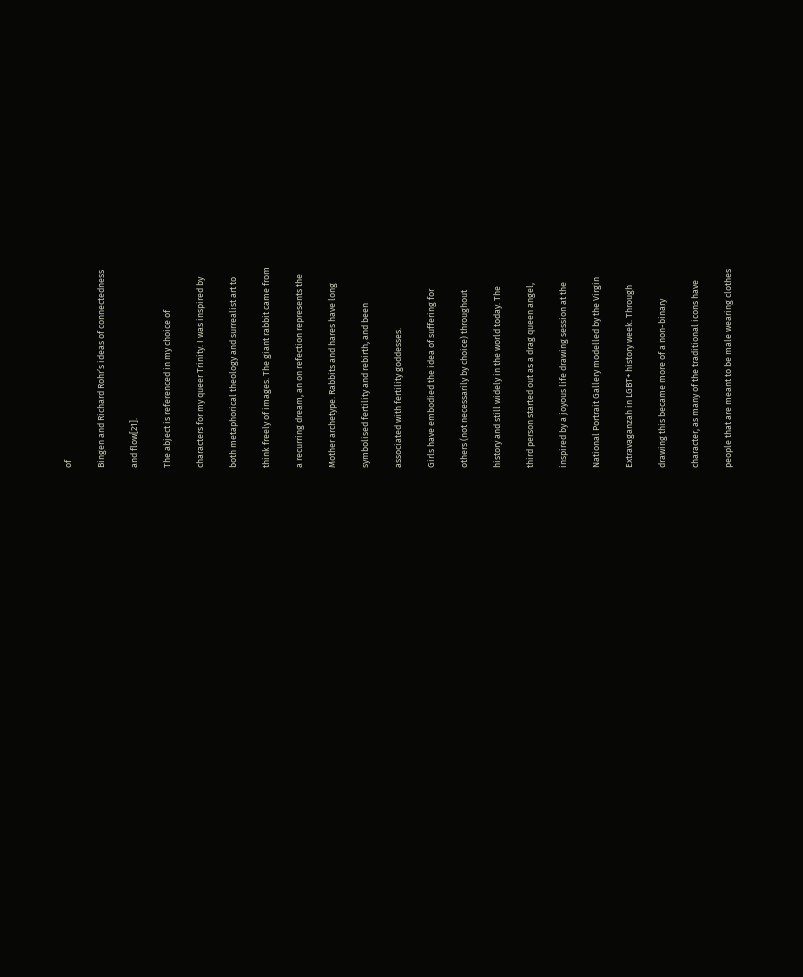of

Bingen and Richard Rohr’s ideas of connectedness

and flow[21].

The abject is referenced in my choice of

characters for my queer Trinity. I was inspired by

both metaphorical theology and surrealist art to

think freely of images. The giant rabbit came from

a recurring dream, an on refection represents the

Mother archetype. Rabbits and hares have long

symbolised fertility and rebirth, and been

associated with fertility goddesses.

Girls have embodied the idea of suffering for

others (not necessarily by choice) throughout

history and still widely in the world today. The

third person started out as a drag queen angel,

inspired by a joyous life drawing session at the

National Portrait Gallery modelled by the Virgin

Extravaganzah in LGBT+ history week. Through

drawing this became more of a non-binary

character, as many of the traditional icons have

people that are meant to be male wearing clothes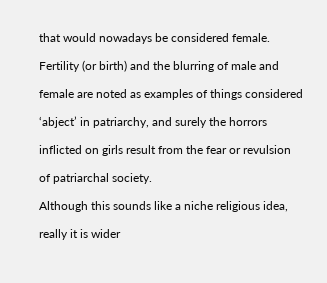that would nowadays be considered female.

Fertility (or birth) and the blurring of male and

female are noted as examples of things considered

‘abject’ in patriarchy, and surely the horrors

inflicted on girls result from the fear or revulsion

of patriarchal society.

Although this sounds like a niche religious idea,

really it is wider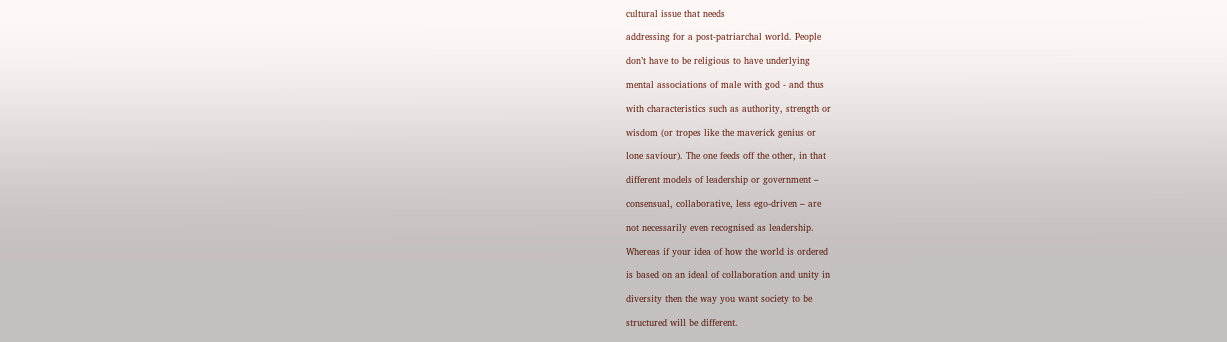cultural issue that needs

addressing for a post-patriarchal world. People

don’t have to be religious to have underlying

mental associations of male with god - and thus

with characteristics such as authority, strength or

wisdom (or tropes like the maverick genius or

lone saviour). The one feeds off the other, in that

different models of leadership or government –

consensual, collaborative, less ego-driven – are

not necessarily even recognised as leadership.

Whereas if your idea of how the world is ordered

is based on an ideal of collaboration and unity in

diversity then the way you want society to be

structured will be different.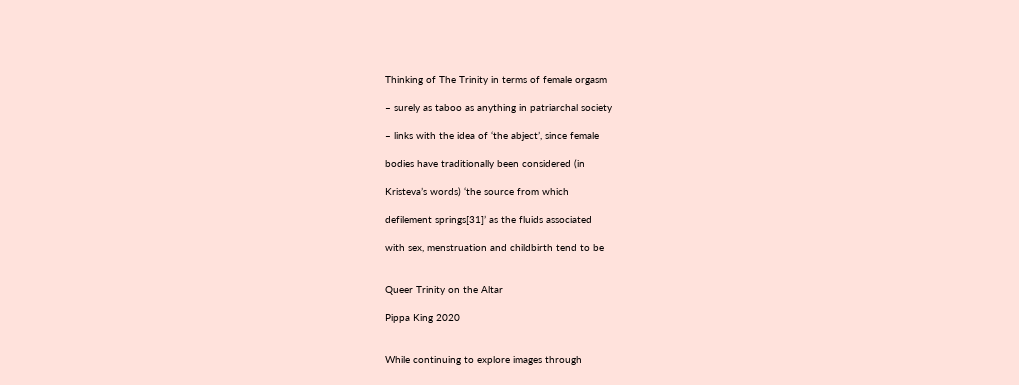Thinking of The Trinity in terms of female orgasm

– surely as taboo as anything in patriarchal society

– links with the idea of ‘the abject’, since female

bodies have traditionally been considered (in

Kristeva’s words) ‘the source from which

defilement springs[31]’ as the fluids associated

with sex, menstruation and childbirth tend to be


Queer Trinity on the Altar

Pippa King 2020


While continuing to explore images through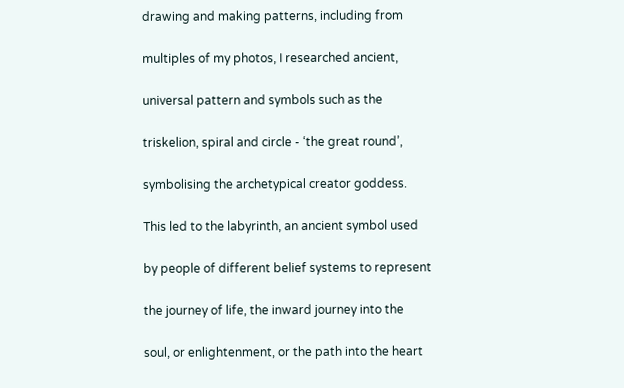drawing and making patterns, including from

multiples of my photos, I researched ancient,

universal pattern and symbols such as the

triskelion, spiral and circle - ‘the great round’,

symbolising the archetypical creator goddess.

This led to the labyrinth, an ancient symbol used

by people of different belief systems to represent

the journey of life, the inward journey into the

soul, or enlightenment, or the path into the heart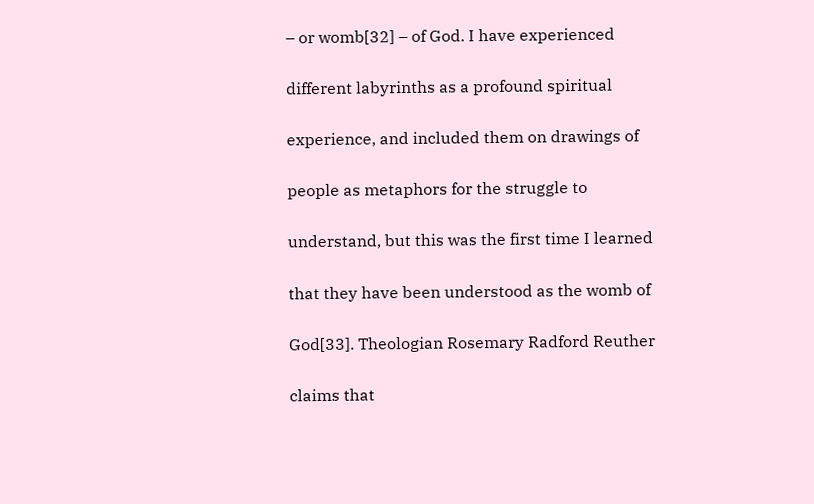– or womb[32] – of God. I have experienced

different labyrinths as a profound spiritual

experience, and included them on drawings of

people as metaphors for the struggle to

understand, but this was the first time I learned

that they have been understood as the womb of

God[33]. Theologian Rosemary Radford Reuther

claims that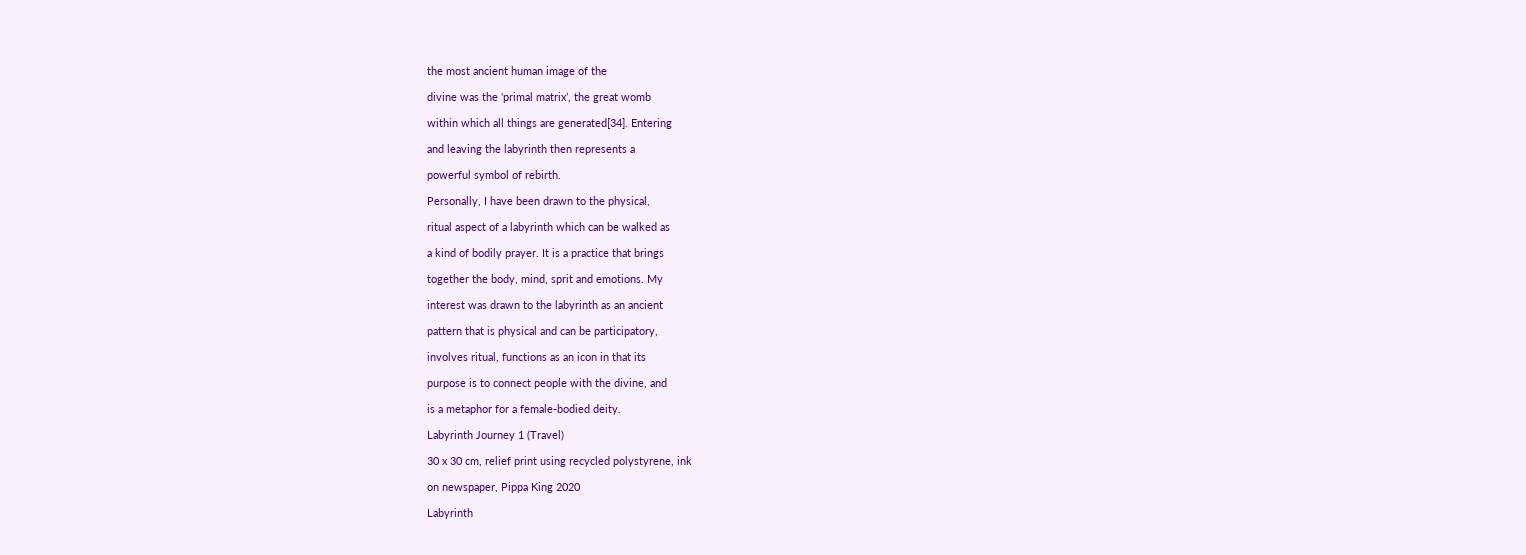the most ancient human image of the

divine was the ‘primal matrix’, the great womb

within which all things are generated[34]. Entering

and leaving the labyrinth then represents a

powerful symbol of rebirth.

Personally, I have been drawn to the physical,

ritual aspect of a labyrinth which can be walked as

a kind of bodily prayer. It is a practice that brings

together the body, mind, sprit and emotions. My

interest was drawn to the labyrinth as an ancient

pattern that is physical and can be participatory,

involves ritual, functions as an icon in that its

purpose is to connect people with the divine, and

is a metaphor for a female-bodied deity.

Labyrinth Journey 1 (Travel)

30 x 30 cm, relief print using recycled polystyrene, ink

on newspaper, Pippa King 2020

Labyrinth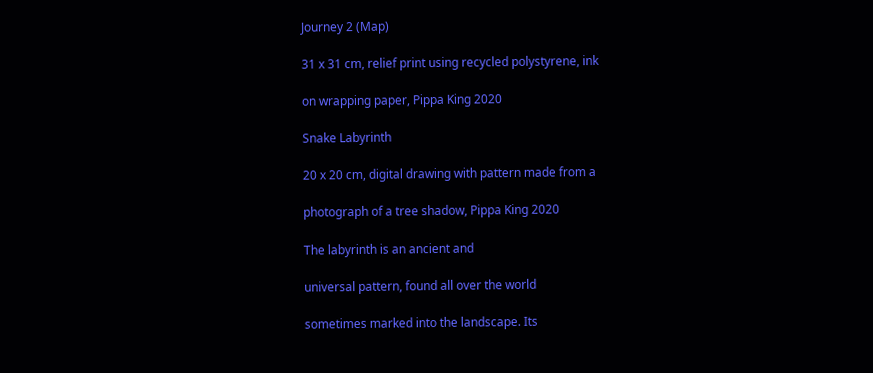Journey 2 (Map)

31 x 31 cm, relief print using recycled polystyrene, ink

on wrapping paper, Pippa King 2020

Snake Labyrinth

20 x 20 cm, digital drawing with pattern made from a

photograph of a tree shadow, Pippa King 2020

The labyrinth is an ancient and

universal pattern, found all over the world

sometimes marked into the landscape. Its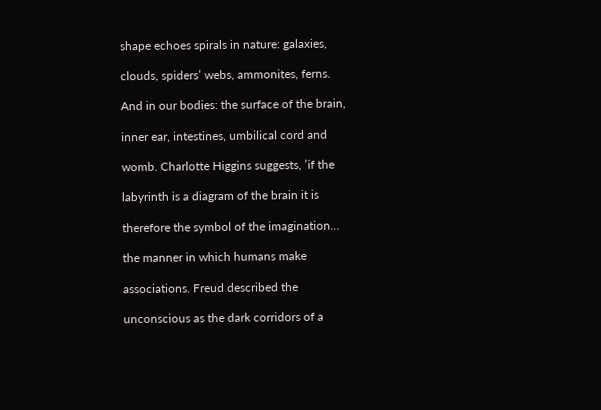shape echoes spirals in nature: galaxies,

clouds, spiders’ webs, ammonites, ferns.

And in our bodies: the surface of the brain,

inner ear, intestines, umbilical cord and

womb. Charlotte Higgins suggests, ’if the

labyrinth is a diagram of the brain it is

therefore the symbol of the imagination…

the manner in which humans make

associations. Freud described the

unconscious as the dark corridors of a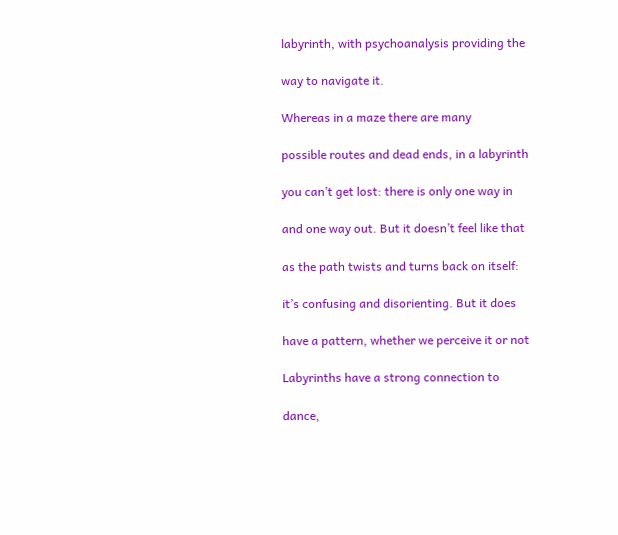labyrinth, with psychoanalysis providing the

way to navigate it.

Whereas in a maze there are many

possible routes and dead ends, in a labyrinth

you can’t get lost: there is only one way in

and one way out. But it doesn’t feel like that

as the path twists and turns back on itself:

it’s confusing and disorienting. But it does

have a pattern, whether we perceive it or not

Labyrinths have a strong connection to

dance,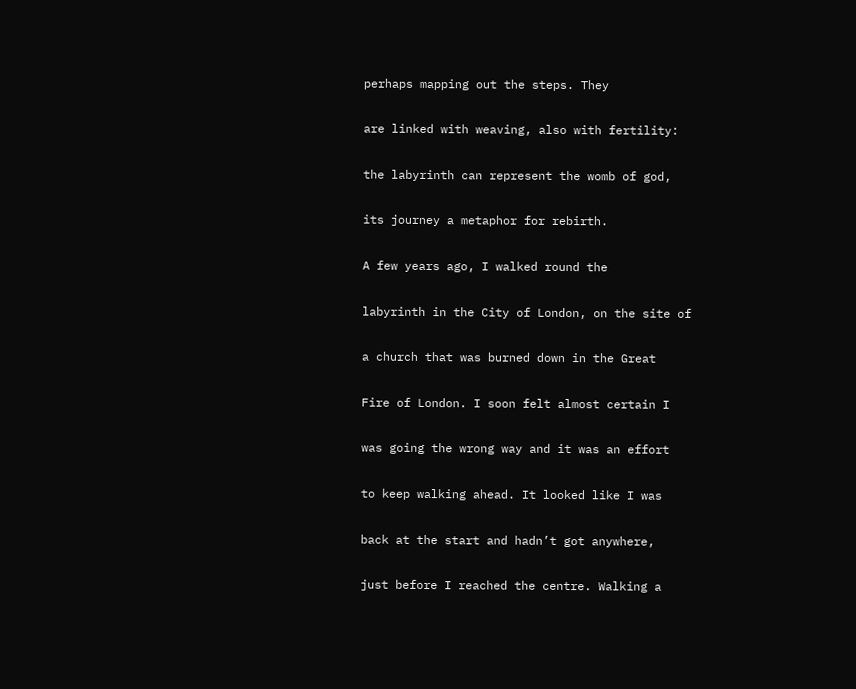perhaps mapping out the steps. They

are linked with weaving, also with fertility:

the labyrinth can represent the womb of god,

its journey a metaphor for rebirth.

A few years ago, I walked round the

labyrinth in the City of London, on the site of

a church that was burned down in the Great

Fire of London. I soon felt almost certain I

was going the wrong way and it was an effort

to keep walking ahead. It looked like I was

back at the start and hadn’t got anywhere,

just before I reached the centre. Walking a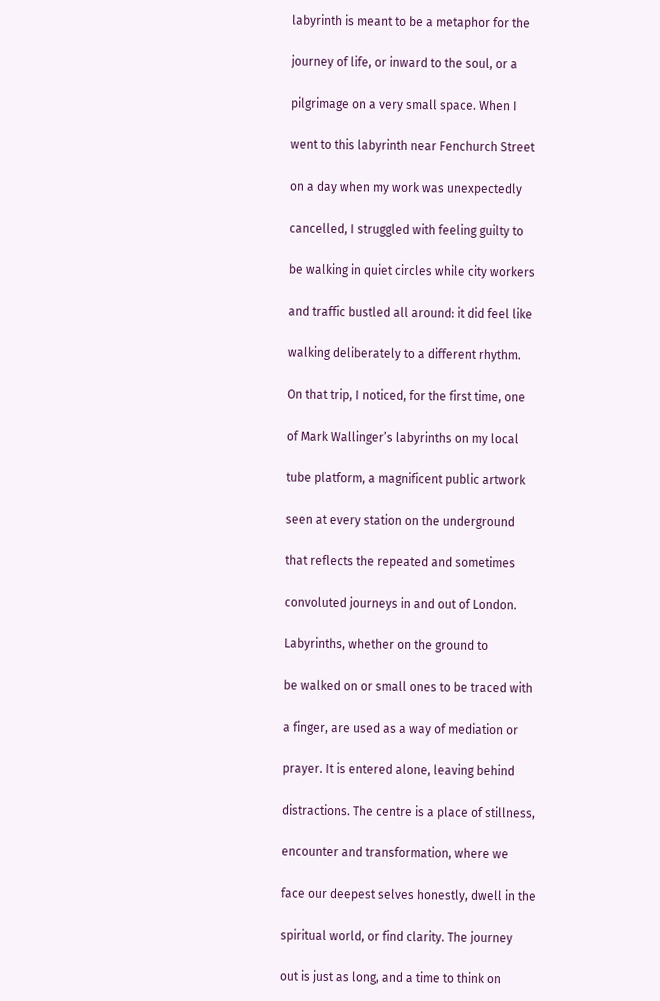labyrinth is meant to be a metaphor for the

journey of life, or inward to the soul, or a

pilgrimage on a very small space. When I

went to this labyrinth near Fenchurch Street

on a day when my work was unexpectedly

cancelled, I struggled with feeling guilty to

be walking in quiet circles while city workers

and traffic bustled all around: it did feel like

walking deliberately to a different rhythm.

On that trip, I noticed, for the first time, one

of Mark Wallinger’s labyrinths on my local

tube platform, a magnificent public artwork

seen at every station on the underground

that reflects the repeated and sometimes

convoluted journeys in and out of London.

Labyrinths, whether on the ground to

be walked on or small ones to be traced with

a finger, are used as a way of mediation or

prayer. It is entered alone, leaving behind

distractions. The centre is a place of stillness,

encounter and transformation, where we

face our deepest selves honestly, dwell in the

spiritual world, or find clarity. The journey

out is just as long, and a time to think on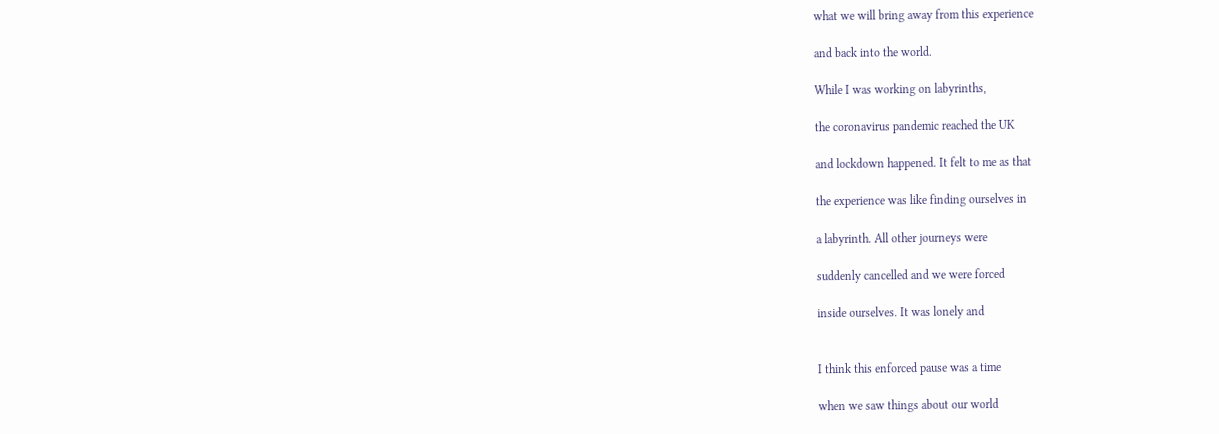what we will bring away from this experience

and back into the world.

While I was working on labyrinths,

the coronavirus pandemic reached the UK

and lockdown happened. It felt to me as that

the experience was like finding ourselves in

a labyrinth. All other journeys were

suddenly cancelled and we were forced

inside ourselves. It was lonely and


I think this enforced pause was a time

when we saw things about our world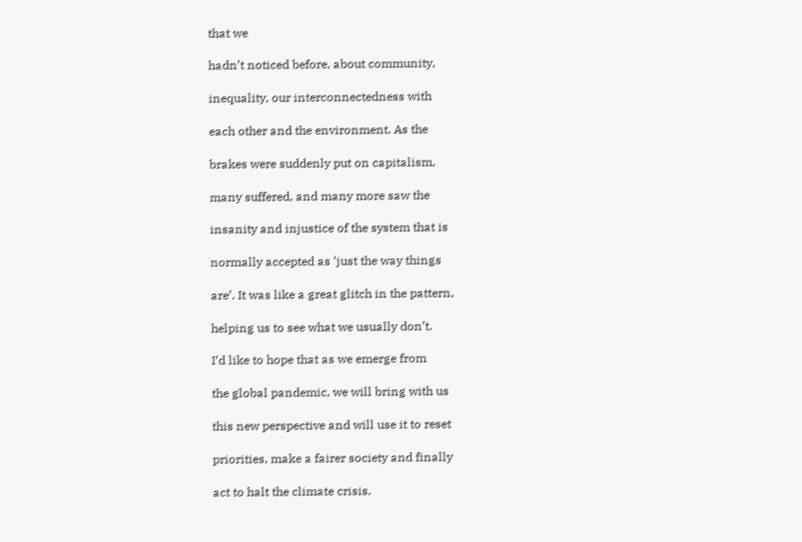that we

hadn’t noticed before, about community,

inequality, our interconnectedness with

each other and the environment. As the

brakes were suddenly put on capitalism,

many suffered, and many more saw the

insanity and injustice of the system that is

normally accepted as ‘just the way things

are’. It was like a great glitch in the pattern,

helping us to see what we usually don’t.

I’d like to hope that as we emerge from

the global pandemic, we will bring with us

this new perspective and will use it to reset

priorities, make a fairer society and finally

act to halt the climate crisis.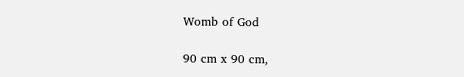Womb of God

90 cm x 90 cm,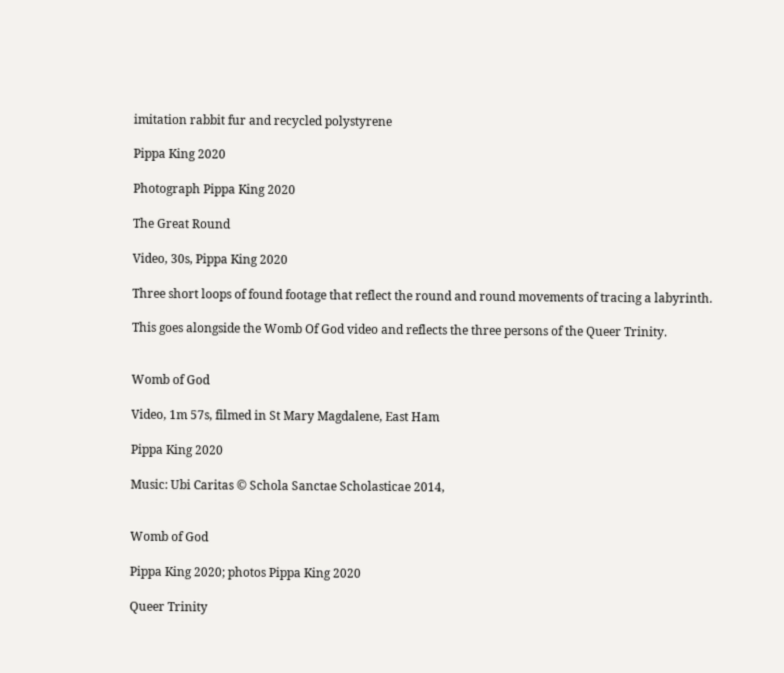imitation rabbit fur and recycled polystyrene

Pippa King 2020

Photograph Pippa King 2020

The Great Round

Video, 30s, Pippa King 2020

Three short loops of found footage that reflect the round and round movements of tracing a labyrinth.

This goes alongside the Womb Of God video and reflects the three persons of the Queer Trinity.


Womb of God

Video, 1m 57s, filmed in St Mary Magdalene, East Ham

Pippa King 2020

Music: Ubi Caritas © Schola Sanctae Scholasticae 2014,


Womb of God

Pippa King 2020; photos Pippa King 2020

Queer Trinity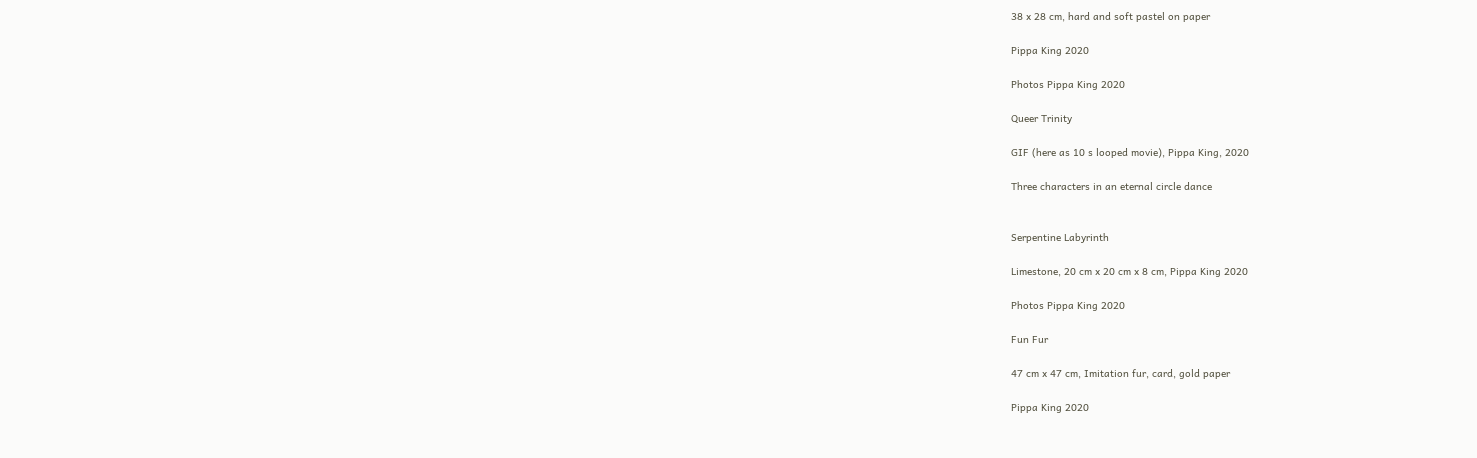38 x 28 cm, hard and soft pastel on paper

Pippa King 2020

Photos Pippa King 2020

Queer Trinity

GIF (here as 10 s looped movie), Pippa King, 2020

Three characters in an eternal circle dance


Serpentine Labyrinth

Limestone, 20 cm x 20 cm x 8 cm, Pippa King 2020

Photos Pippa King 2020

Fun Fur

47 cm x 47 cm, Imitation fur, card, gold paper

Pippa King 2020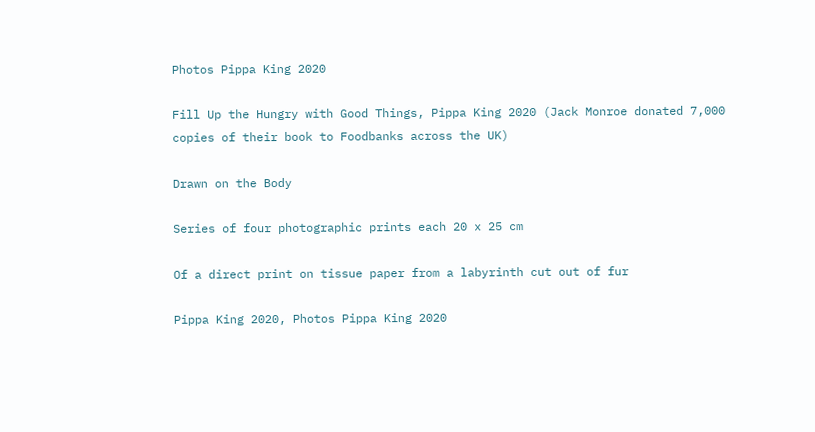Photos Pippa King 2020

Fill Up the Hungry with Good Things, Pippa King 2020 (Jack Monroe donated 7,000 copies of their book to Foodbanks across the UK)

Drawn on the Body

Series of four photographic prints each 20 x 25 cm

Of a direct print on tissue paper from a labyrinth cut out of fur

Pippa King 2020, Photos Pippa King 2020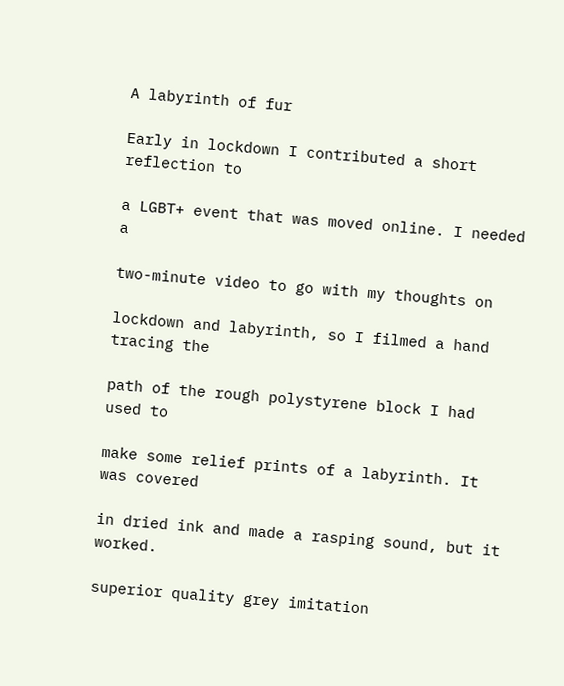A labyrinth of fur

Early in lockdown I contributed a short reflection to

a LGBT+ event that was moved online. I needed a

two-minute video to go with my thoughts on

lockdown and labyrinth, so I filmed a hand tracing the

path of the rough polystyrene block I had used to

make some relief prints of a labyrinth. It was covered

in dried ink and made a rasping sound, but it worked.

superior quality grey imitation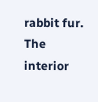rabbit fur. The interior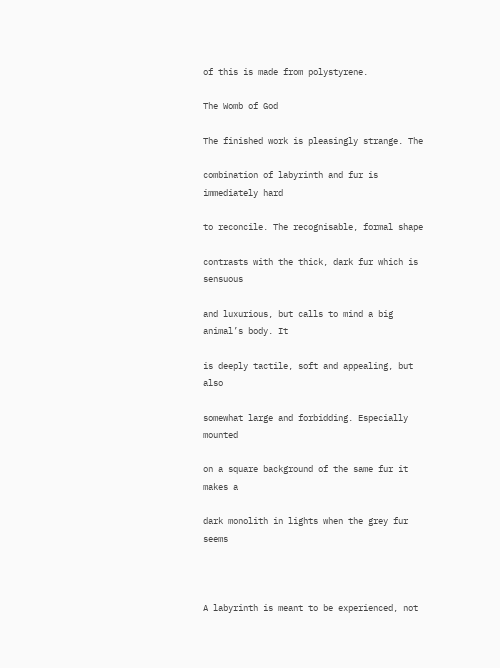of this is made from polystyrene.

The Womb of God

The finished work is pleasingly strange. The

combination of labyrinth and fur is immediately hard

to reconcile. The recognisable, formal shape

contrasts with the thick, dark fur which is sensuous

and luxurious, but calls to mind a big animal’s body. It

is deeply tactile, soft and appealing, but also

somewhat large and forbidding. Especially mounted

on a square background of the same fur it makes a

dark monolith in lights when the grey fur seems



A labyrinth is meant to be experienced, not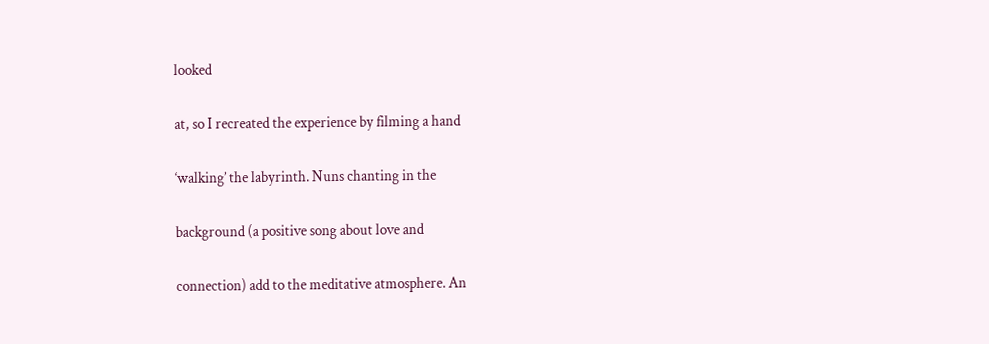looked

at, so I recreated the experience by filming a hand

‘walking’ the labyrinth. Nuns chanting in the

background (a positive song about love and

connection) add to the meditative atmosphere. An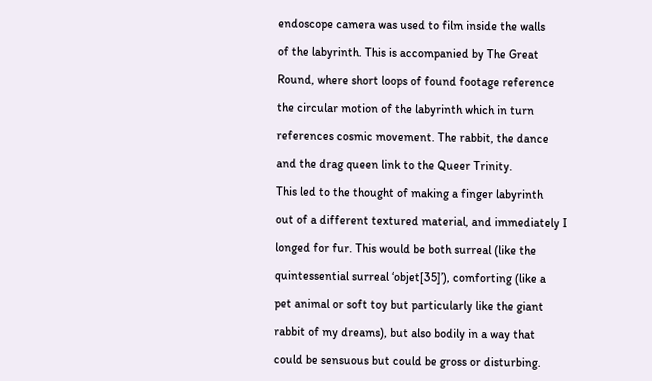endoscope camera was used to film inside the walls

of the labyrinth. This is accompanied by The Great

Round, where short loops of found footage reference

the circular motion of the labyrinth which in turn

references cosmic movement. The rabbit, the dance

and the drag queen link to the Queer Trinity.

This led to the thought of making a finger labyrinth

out of a different textured material, and immediately I

longed for fur. This would be both surreal (like the

quintessential surreal ‘objet[35]’), comforting (like a

pet animal or soft toy but particularly like the giant

rabbit of my dreams), but also bodily in a way that

could be sensuous but could be gross or disturbing.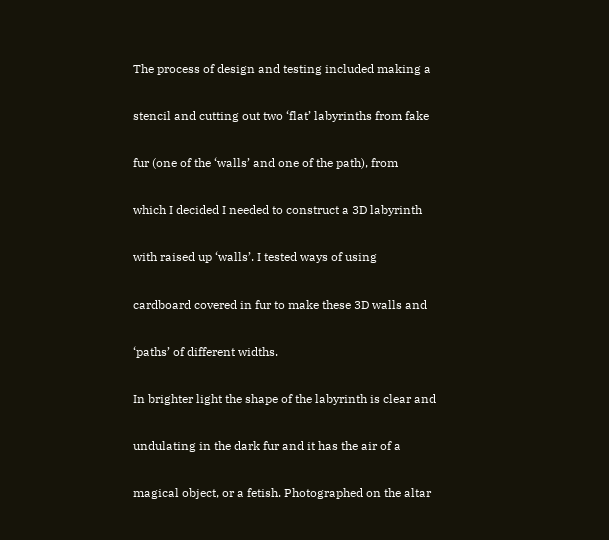The process of design and testing included making a

stencil and cutting out two ‘flat’ labyrinths from fake

fur (one of the ‘walls’ and one of the path), from

which I decided I needed to construct a 3D labyrinth

with raised up ‘walls’. I tested ways of using

cardboard covered in fur to make these 3D walls and

‘paths’ of different widths.

In brighter light the shape of the labyrinth is clear and

undulating in the dark fur and it has the air of a

magical object, or a fetish. Photographed on the altar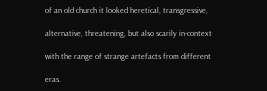of an old church it looked heretical, transgressive,

alternative, threatening, but also scarily in-context

with the range of strange artefacts from different

eras.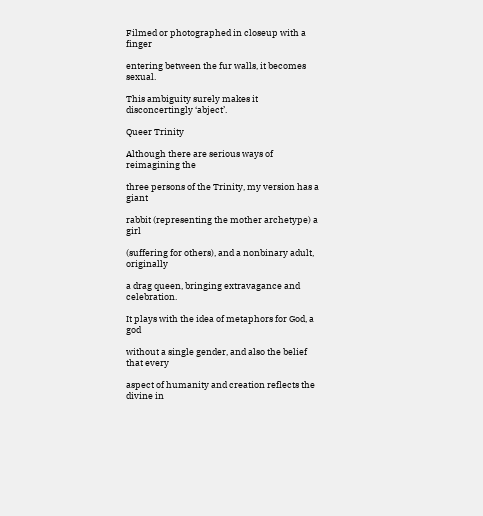Filmed or photographed in closeup with a finger

entering between the fur walls, it becomes sexual.

This ambiguity surely makes it disconcertingly ‘abject’.

Queer Trinity

Although there are serious ways of reimagining the

three persons of the Trinity, my version has a giant

rabbit (representing the mother archetype) a girl

(suffering for others), and a nonbinary adult, originally

a drag queen, bringing extravagance and celebration.

It plays with the idea of metaphors for God, a god

without a single gender, and also the belief that every

aspect of humanity and creation reflects the divine in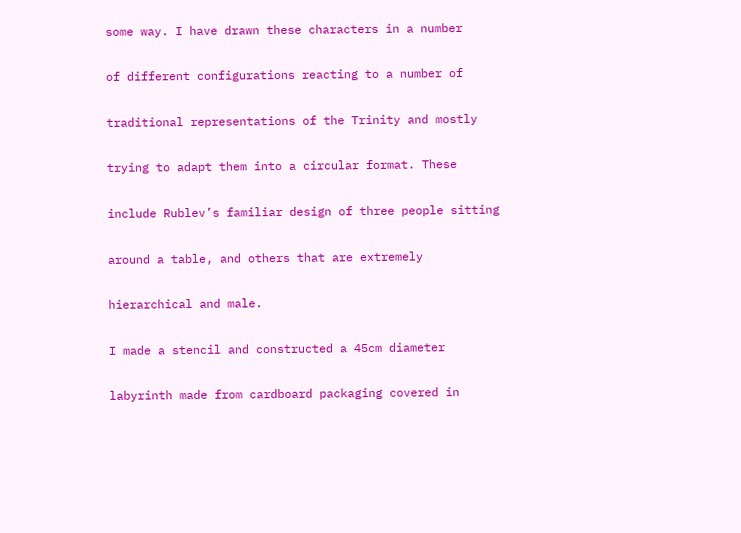some way. I have drawn these characters in a number

of different configurations reacting to a number of

traditional representations of the Trinity and mostly

trying to adapt them into a circular format. These

include Rublev’s familiar design of three people sitting

around a table, and others that are extremely

hierarchical and male.

I made a stencil and constructed a 45cm diameter

labyrinth made from cardboard packaging covered in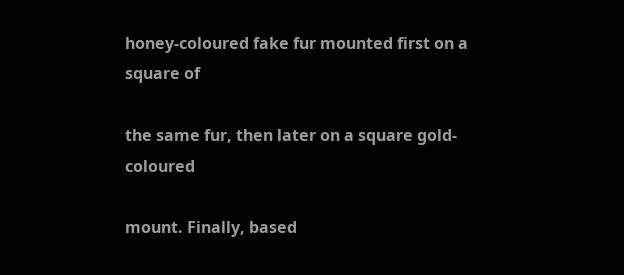honey-coloured fake fur mounted first on a square of

the same fur, then later on a square gold-coloured

mount. Finally, based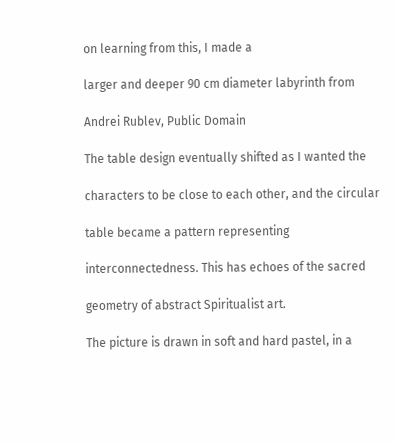on learning from this, I made a

larger and deeper 90 cm diameter labyrinth from

Andrei Rublev, Public Domain

The table design eventually shifted as I wanted the

characters to be close to each other, and the circular

table became a pattern representing

interconnectedness. This has echoes of the sacred

geometry of abstract Spiritualist art.

The picture is drawn in soft and hard pastel, in a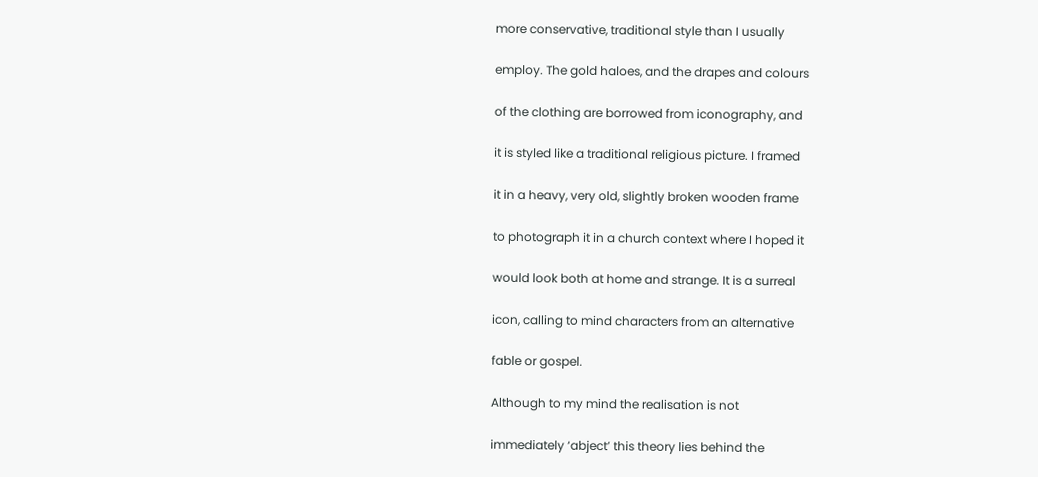more conservative, traditional style than I usually

employ. The gold haloes, and the drapes and colours

of the clothing are borrowed from iconography, and

it is styled like a traditional religious picture. I framed

it in a heavy, very old, slightly broken wooden frame

to photograph it in a church context where I hoped it

would look both at home and strange. It is a surreal

icon, calling to mind characters from an alternative

fable or gospel.

Although to my mind the realisation is not

immediately ‘abject’ this theory lies behind the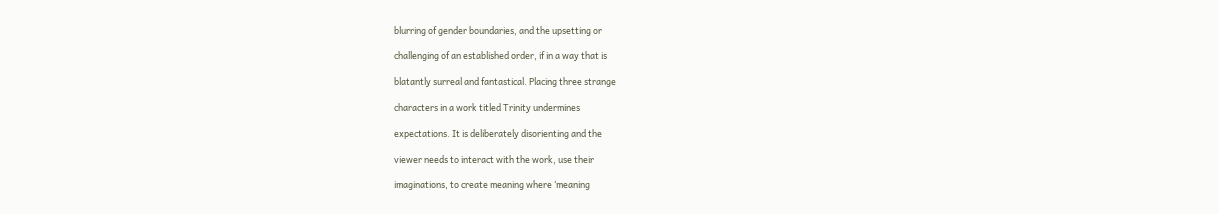blurring of gender boundaries, and the upsetting or

challenging of an established order, if in a way that is

blatantly surreal and fantastical. Placing three strange

characters in a work titled Trinity undermines

expectations. It is deliberately disorienting and the

viewer needs to interact with the work, use their

imaginations, to create meaning where ‘meaning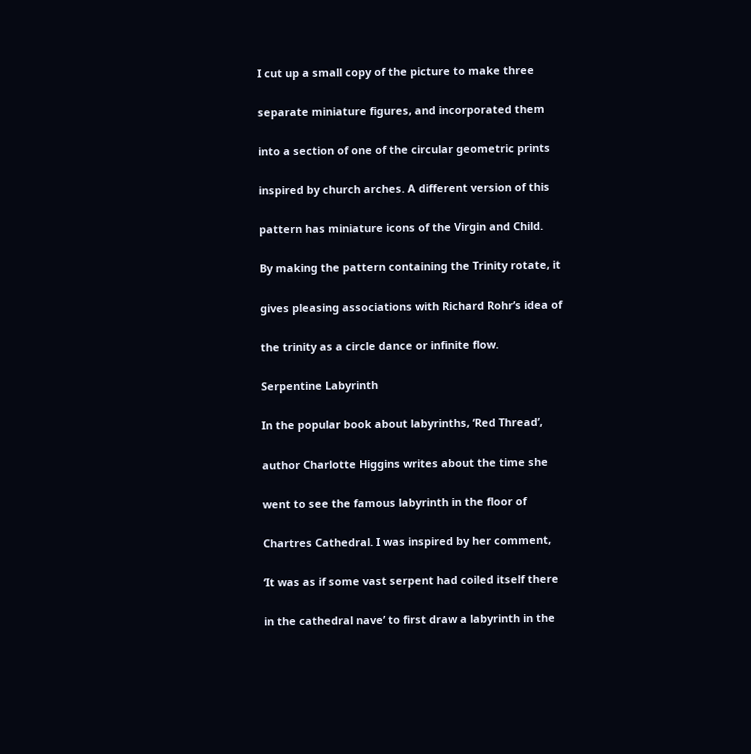I cut up a small copy of the picture to make three

separate miniature figures, and incorporated them

into a section of one of the circular geometric prints

inspired by church arches. A different version of this

pattern has miniature icons of the Virgin and Child.

By making the pattern containing the Trinity rotate, it

gives pleasing associations with Richard Rohr’s idea of

the trinity as a circle dance or infinite flow.

Serpentine Labyrinth

In the popular book about labyrinths, ‘Red Thread’,

author Charlotte Higgins writes about the time she

went to see the famous labyrinth in the floor of

Chartres Cathedral. I was inspired by her comment,

‘It was as if some vast serpent had coiled itself there

in the cathedral nave’ to first draw a labyrinth in the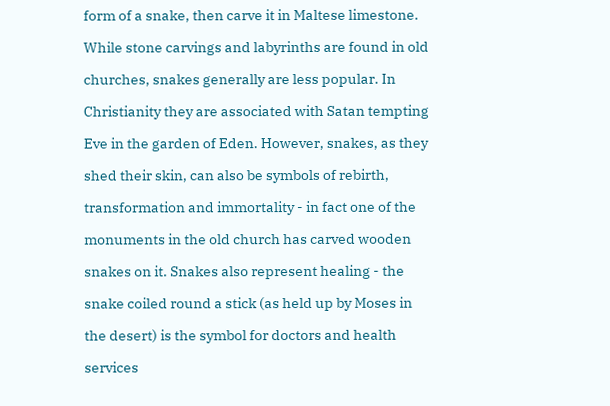form of a snake, then carve it in Maltese limestone.

While stone carvings and labyrinths are found in old

churches, snakes generally are less popular. In

Christianity they are associated with Satan tempting

Eve in the garden of Eden. However, snakes, as they

shed their skin, can also be symbols of rebirth,

transformation and immortality - in fact one of the

monuments in the old church has carved wooden

snakes on it. Snakes also represent healing - the

snake coiled round a stick (as held up by Moses in

the desert) is the symbol for doctors and health

services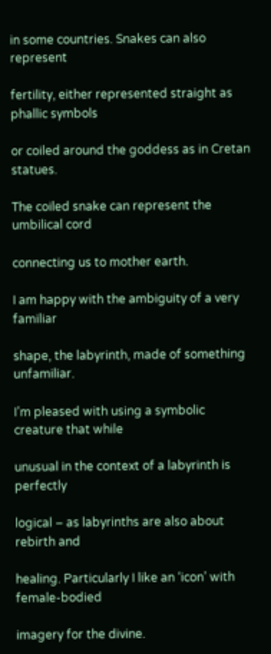in some countries. Snakes can also represent

fertility, either represented straight as phallic symbols

or coiled around the goddess as in Cretan statues.

The coiled snake can represent the umbilical cord

connecting us to mother earth.

I am happy with the ambiguity of a very familiar

shape, the labyrinth, made of something unfamiliar.

I’m pleased with using a symbolic creature that while

unusual in the context of a labyrinth is perfectly

logical – as labyrinths are also about rebirth and

healing. Particularly I like an ‘icon’ with female-bodied

imagery for the divine.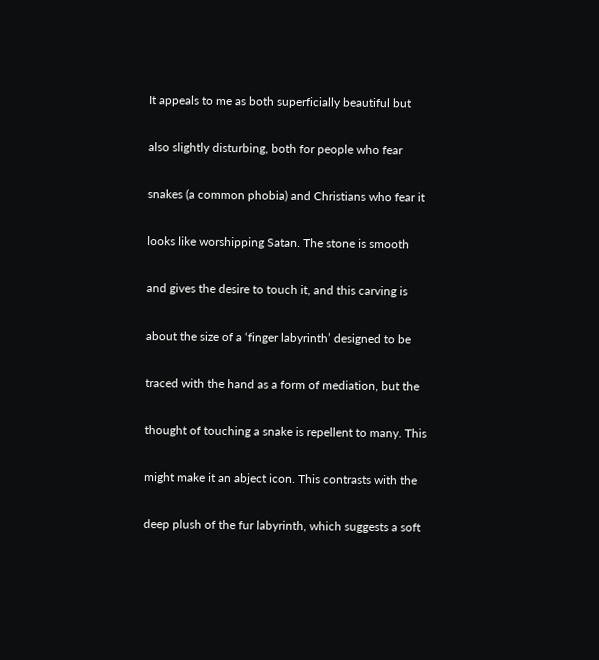It appeals to me as both superficially beautiful but

also slightly disturbing, both for people who fear

snakes (a common phobia) and Christians who fear it

looks like worshipping Satan. The stone is smooth

and gives the desire to touch it, and this carving is

about the size of a ‘finger labyrinth’ designed to be

traced with the hand as a form of mediation, but the

thought of touching a snake is repellent to many. This

might make it an abject icon. This contrasts with the

deep plush of the fur labyrinth, which suggests a soft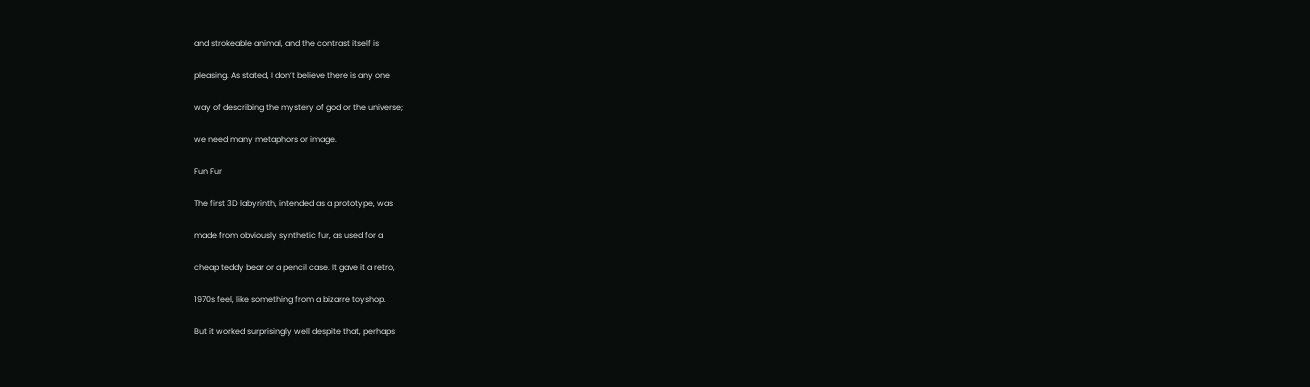and strokeable animal, and the contrast itself is

pleasing. As stated, I don’t believe there is any one

way of describing the mystery of god or the universe;

we need many metaphors or image.

Fun Fur

The first 3D labyrinth, intended as a prototype, was

made from obviously synthetic fur, as used for a

cheap teddy bear or a pencil case. It gave it a retro,

1970s feel, like something from a bizarre toyshop.

But it worked surprisingly well despite that, perhaps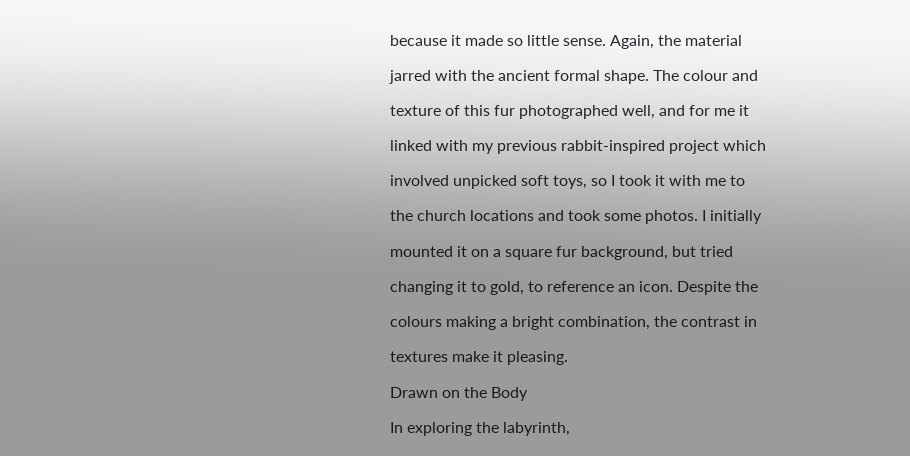because it made so little sense. Again, the material

jarred with the ancient formal shape. The colour and

texture of this fur photographed well, and for me it

linked with my previous rabbit-inspired project which

involved unpicked soft toys, so I took it with me to

the church locations and took some photos. I initially

mounted it on a square fur background, but tried

changing it to gold, to reference an icon. Despite the

colours making a bright combination, the contrast in

textures make it pleasing.

Drawn on the Body

In exploring the labyrinth,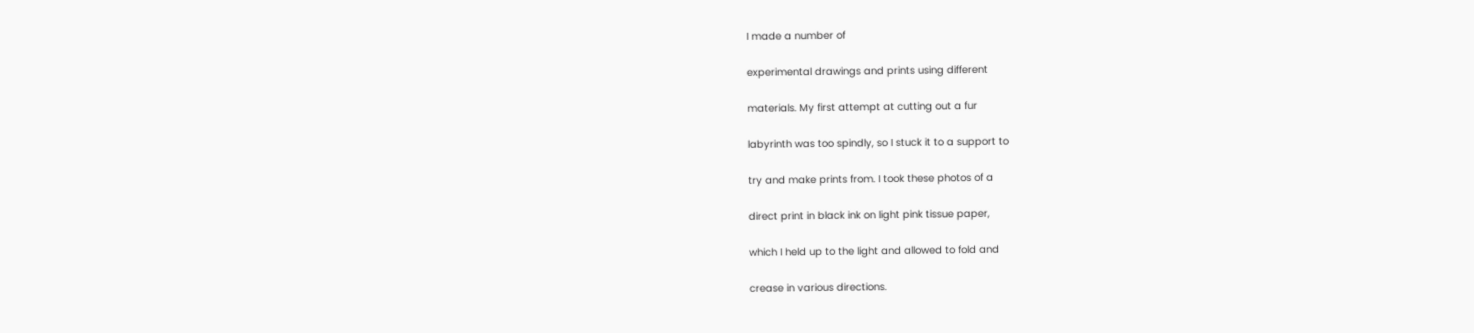I made a number of

experimental drawings and prints using different

materials. My first attempt at cutting out a fur

labyrinth was too spindly, so I stuck it to a support to

try and make prints from. I took these photos of a

direct print in black ink on light pink tissue paper,

which I held up to the light and allowed to fold and

crease in various directions.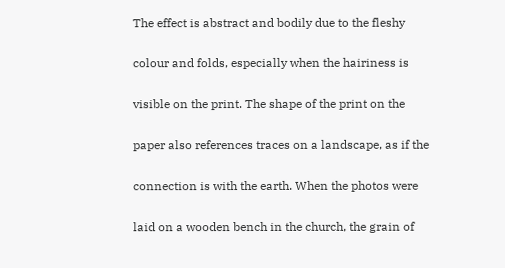The effect is abstract and bodily due to the fleshy

colour and folds, especially when the hairiness is

visible on the print. The shape of the print on the

paper also references traces on a landscape, as if the

connection is with the earth. When the photos were

laid on a wooden bench in the church, the grain of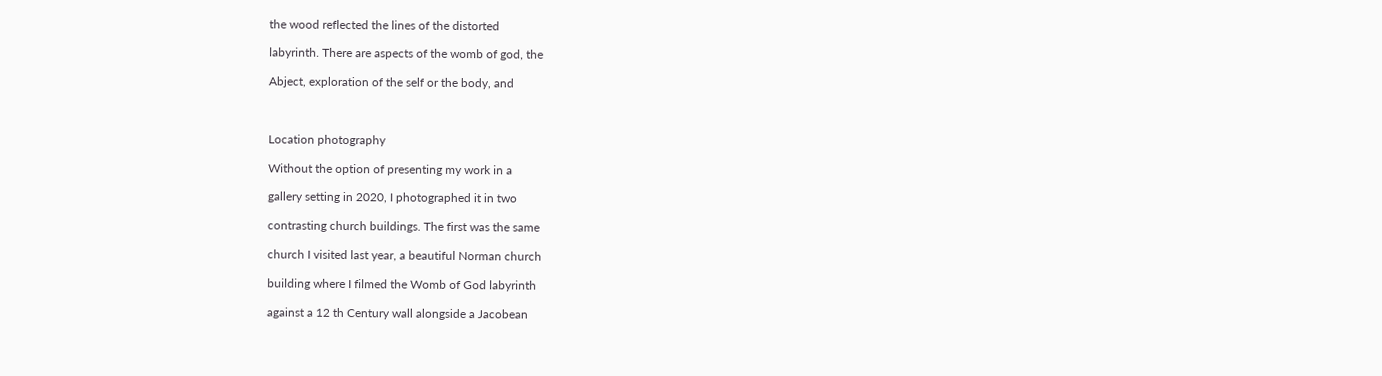the wood reflected the lines of the distorted

labyrinth. There are aspects of the womb of god, the

Abject, exploration of the self or the body, and



Location photography

Without the option of presenting my work in a

gallery setting in 2020, I photographed it in two

contrasting church buildings. The first was the same

church I visited last year, a beautiful Norman church

building where I filmed the Womb of God labyrinth

against a 12 th Century wall alongside a Jacobean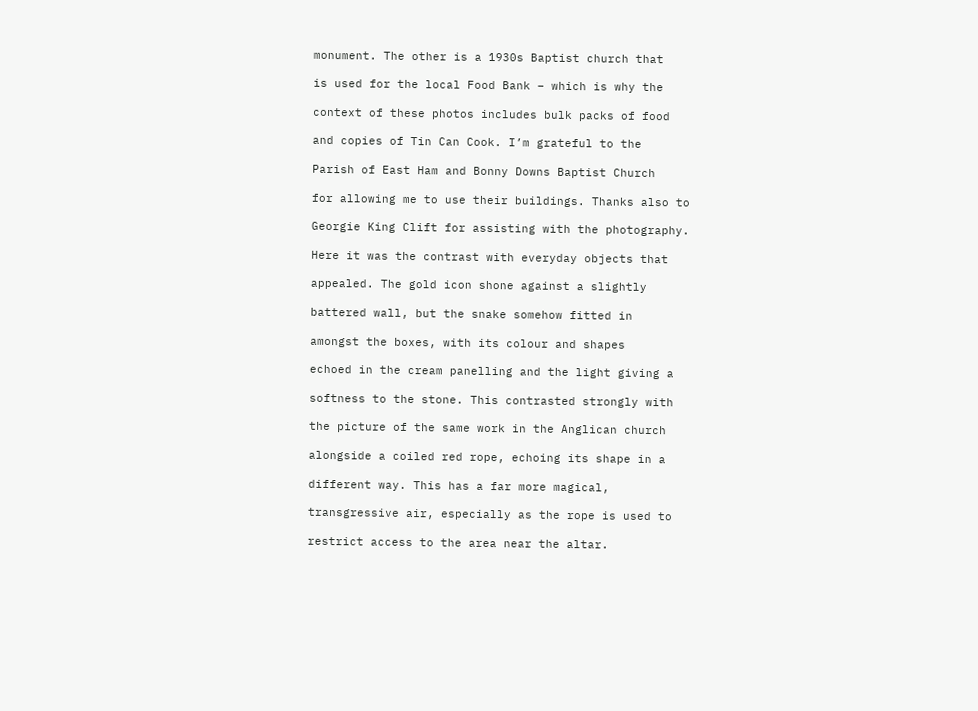monument. The other is a 1930s Baptist church that

is used for the local Food Bank – which is why the

context of these photos includes bulk packs of food

and copies of Tin Can Cook. I’m grateful to the

Parish of East Ham and Bonny Downs Baptist Church

for allowing me to use their buildings. Thanks also to

Georgie King Clift for assisting with the photography.

Here it was the contrast with everyday objects that

appealed. The gold icon shone against a slightly

battered wall, but the snake somehow fitted in

amongst the boxes, with its colour and shapes

echoed in the cream panelling and the light giving a

softness to the stone. This contrasted strongly with

the picture of the same work in the Anglican church

alongside a coiled red rope, echoing its shape in a

different way. This has a far more magical,

transgressive air, especially as the rope is used to

restrict access to the area near the altar.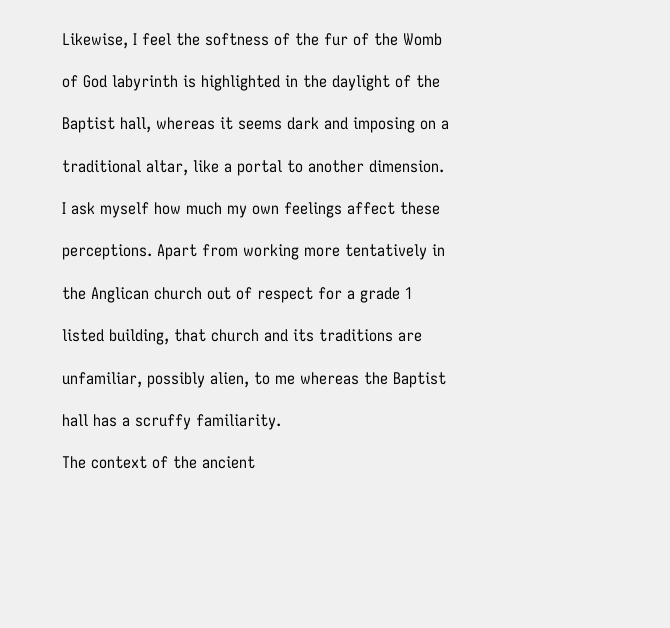Likewise, I feel the softness of the fur of the Womb

of God labyrinth is highlighted in the daylight of the

Baptist hall, whereas it seems dark and imposing on a

traditional altar, like a portal to another dimension.

I ask myself how much my own feelings affect these

perceptions. Apart from working more tentatively in

the Anglican church out of respect for a grade 1

listed building, that church and its traditions are

unfamiliar, possibly alien, to me whereas the Baptist

hall has a scruffy familiarity.

The context of the ancient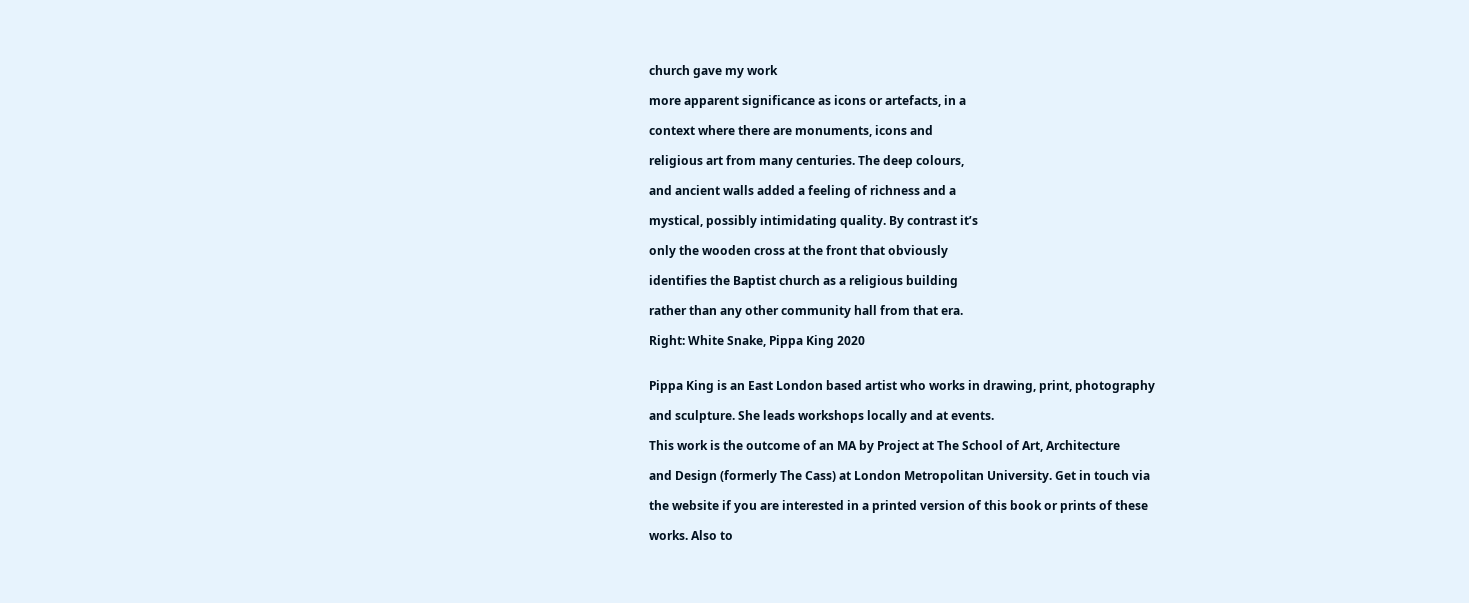church gave my work

more apparent significance as icons or artefacts, in a

context where there are monuments, icons and

religious art from many centuries. The deep colours,

and ancient walls added a feeling of richness and a

mystical, possibly intimidating quality. By contrast it’s

only the wooden cross at the front that obviously

identifies the Baptist church as a religious building

rather than any other community hall from that era.

Right: White Snake, Pippa King 2020


Pippa King is an East London based artist who works in drawing, print, photography

and sculpture. She leads workshops locally and at events.

This work is the outcome of an MA by Project at The School of Art, Architecture

and Design (formerly The Cass) at London Metropolitan University. Get in touch via

the website if you are interested in a printed version of this book or prints of these

works. Also to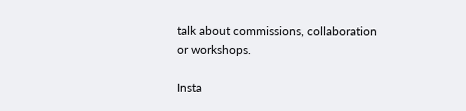talk about commissions, collaboration or workshops.

Insta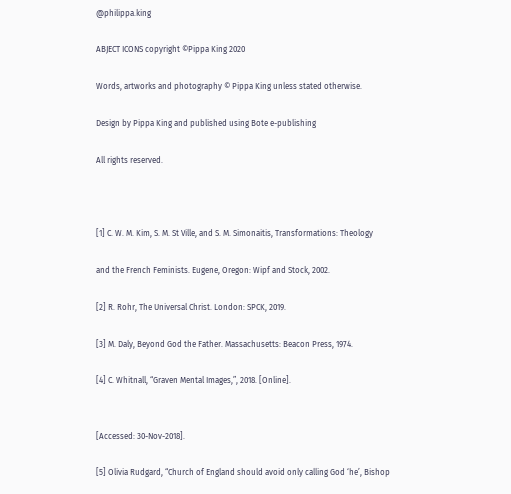@philippa.king

ABJECT ICONS copyright ©Pippa King 2020

Words, artworks and photography © Pippa King unless stated otherwise.

Design by Pippa King and published using Bote e-publishing

All rights reserved.



[1] C. W. M. Kim, S. M. St Ville, and S. M. Simonaitis, Transformations: Theology

and the French Feminists. Eugene, Oregon: Wipf and Stock, 2002.

[2] R. Rohr, The Universal Christ. London: SPCK, 2019.

[3] M. Daly, Beyond God the Father. Massachusetts: Beacon Press, 1974.

[4] C. Whitnall, “Graven Mental Images,”, 2018. [Online].


[Accessed: 30-Nov-2018].

[5] Olivia Rudgard, “Church of England should avoid only calling God ‘he’, Bishop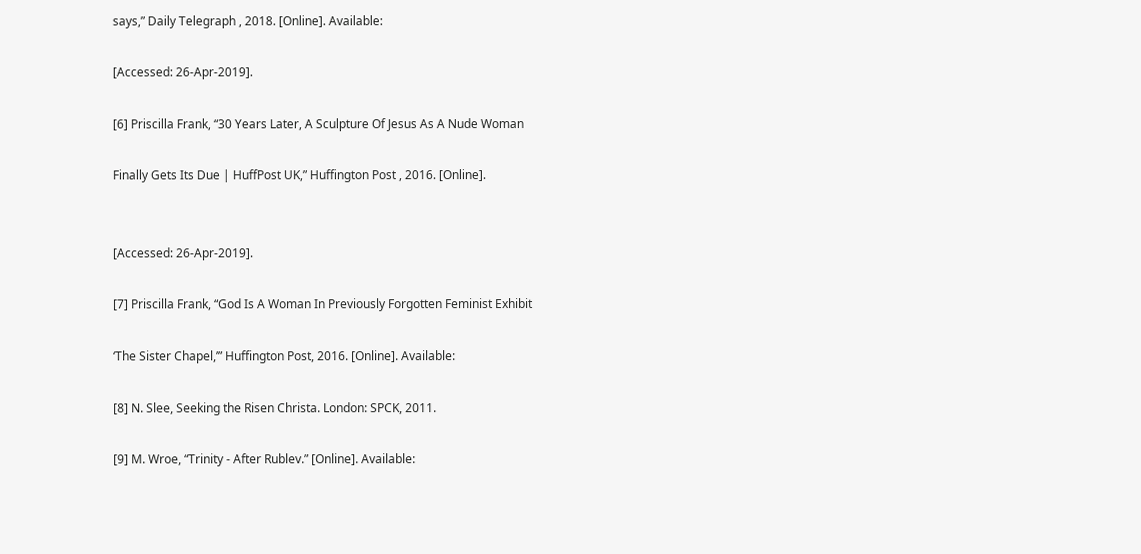says,” Daily Telegraph , 2018. [Online]. Available:

[Accessed: 26-Apr-2019].

[6] Priscilla Frank, “30 Years Later, A Sculpture Of Jesus As A Nude Woman

Finally Gets Its Due | HuffPost UK,” Huffington Post , 2016. [Online].


[Accessed: 26-Apr-2019].

[7] Priscilla Frank, “God Is A Woman In Previously Forgotten Feminist Exhibit

‘The Sister Chapel,’” Huffington Post, 2016. [Online]. Available:

[8] N. Slee, Seeking the Risen Christa. London: SPCK, 2011.

[9] M. Wroe, “Trinity - After Rublev.” [Online]. Available: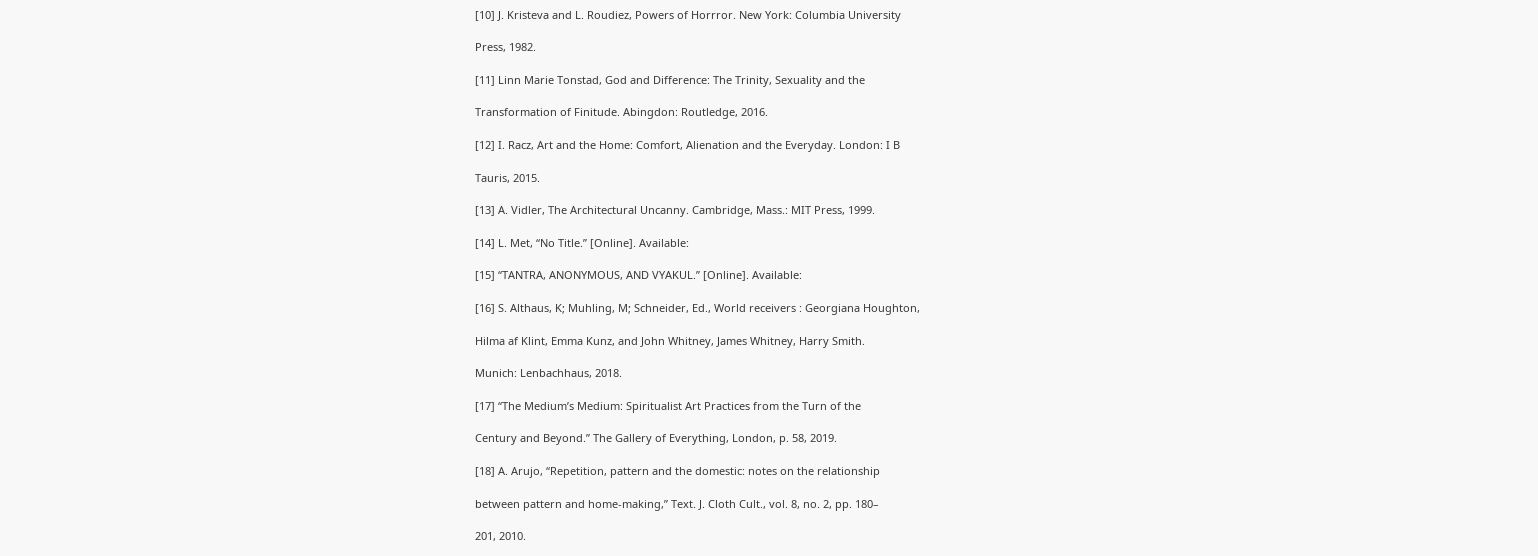[10] J. Kristeva and L. Roudiez, Powers of Horrror. New York: Columbia University

Press, 1982.

[11] Linn Marie Tonstad, God and Difference: The Trinity, Sexuality and the

Transformation of Finitude. Abingdon: Routledge, 2016.

[12] I. Racz, Art and the Home: Comfort, Alienation and the Everyday. London: I B

Tauris, 2015.

[13] A. Vidler, The Architectural Uncanny. Cambridge, Mass.: MIT Press, 1999.

[14] L. Met, “No Title.” [Online]. Available:

[15] “TANTRA, ANONYMOUS, AND VYAKUL.” [Online]. Available:

[16] S. Althaus, K; Muhling, M; Schneider, Ed., World receivers : Georgiana Houghton,

Hilma af Klint, Emma Kunz, and John Whitney, James Whitney, Harry Smith.

Munich: Lenbachhaus, 2018.

[17] “The Medium’s Medium: Spiritualist Art Practices from the Turn of the

Century and Beyond.” The Gallery of Everything, London, p. 58, 2019.

[18] A. Arujo, “Repetition, pattern and the domestic: notes on the relationship

between pattern and home-making,” Text. J. Cloth Cult., vol. 8, no. 2, pp. 180–

201, 2010.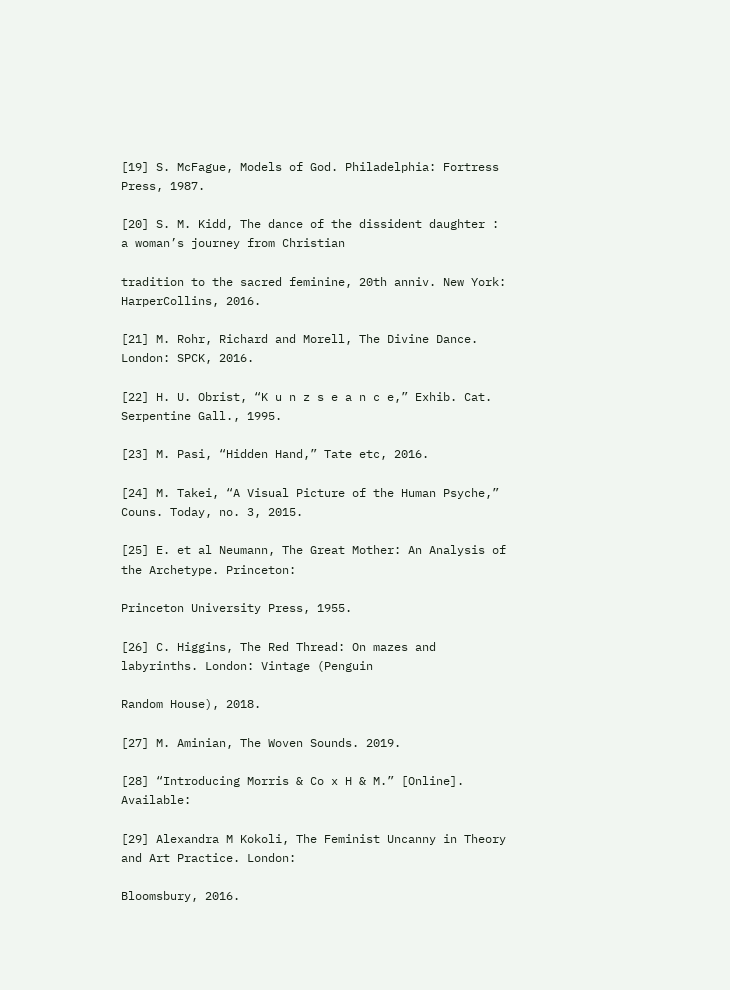[19] S. McFague, Models of God. Philadelphia: Fortress Press, 1987.

[20] S. M. Kidd, The dance of the dissident daughter : a woman’s journey from Christian

tradition to the sacred feminine, 20th anniv. New York: HarperCollins, 2016.

[21] M. Rohr, Richard and Morell, The Divine Dance. London: SPCK, 2016.

[22] H. U. Obrist, “K u n z s e a n c e,” Exhib. Cat. Serpentine Gall., 1995.

[23] M. Pasi, “Hidden Hand,” Tate etc, 2016.

[24] M. Takei, “A Visual Picture of the Human Psyche,” Couns. Today, no. 3, 2015.

[25] E. et al Neumann, The Great Mother: An Analysis of the Archetype. Princeton:

Princeton University Press, 1955.

[26] C. Higgins, The Red Thread: On mazes and labyrinths. London: Vintage (Penguin

Random House), 2018.

[27] M. Aminian, The Woven Sounds. 2019.

[28] “Introducing Morris & Co x H & M.” [Online]. Available:

[29] Alexandra M Kokoli, The Feminist Uncanny in Theory and Art Practice. London:

Bloomsbury, 2016.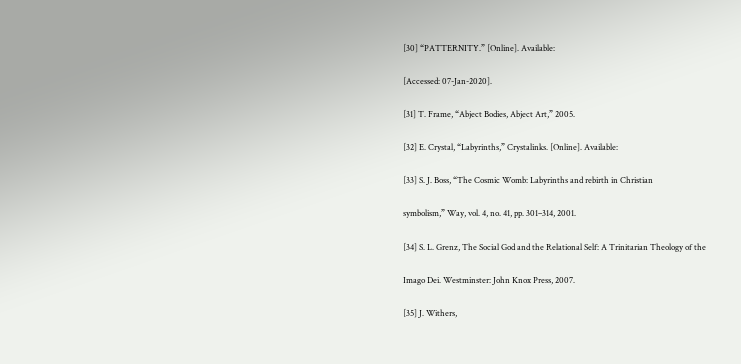[30] “PATTERNITY.” [Online]. Available:

[Accessed: 07-Jan-2020].

[31] T. Frame, “Abject Bodies, Abject Art,” 2005.

[32] E. Crystal, “Labyrinths,” Crystalinks. [Online]. Available:

[33] S. J. Boss, “The Cosmic Womb: Labyrinths and rebirth in Christian

symbolism,” Way, vol. 4, no. 41, pp. 301–314, 2001.

[34] S. L. Grenz, The Social God and the Relational Self: A Trinitarian Theology of the

Imago Dei. Westminster: John Knox Press, 2007.

[35] J. Withers,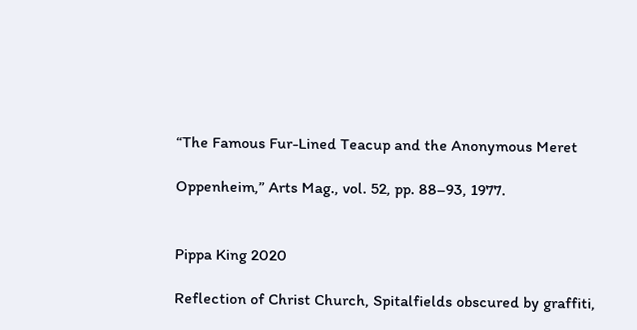“The Famous Fur-Lined Teacup and the Anonymous Meret

Oppenheim,” Arts Mag., vol. 52, pp. 88–93, 1977.


Pippa King 2020

Reflection of Christ Church, Spitalfields obscured by graffiti,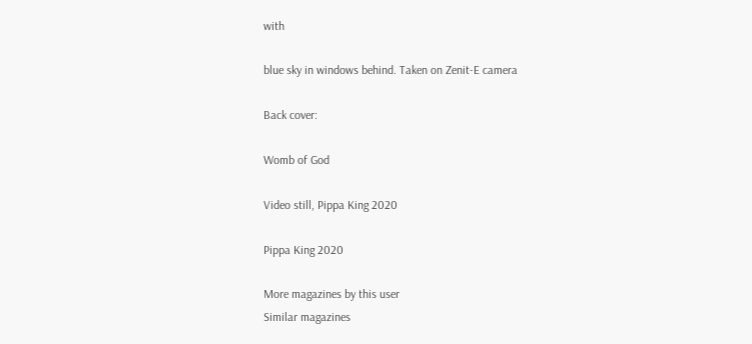with

blue sky in windows behind. Taken on Zenit-E camera

Back cover:

Womb of God

Video still, Pippa King 2020

Pippa King 2020

More magazines by this user
Similar magazines